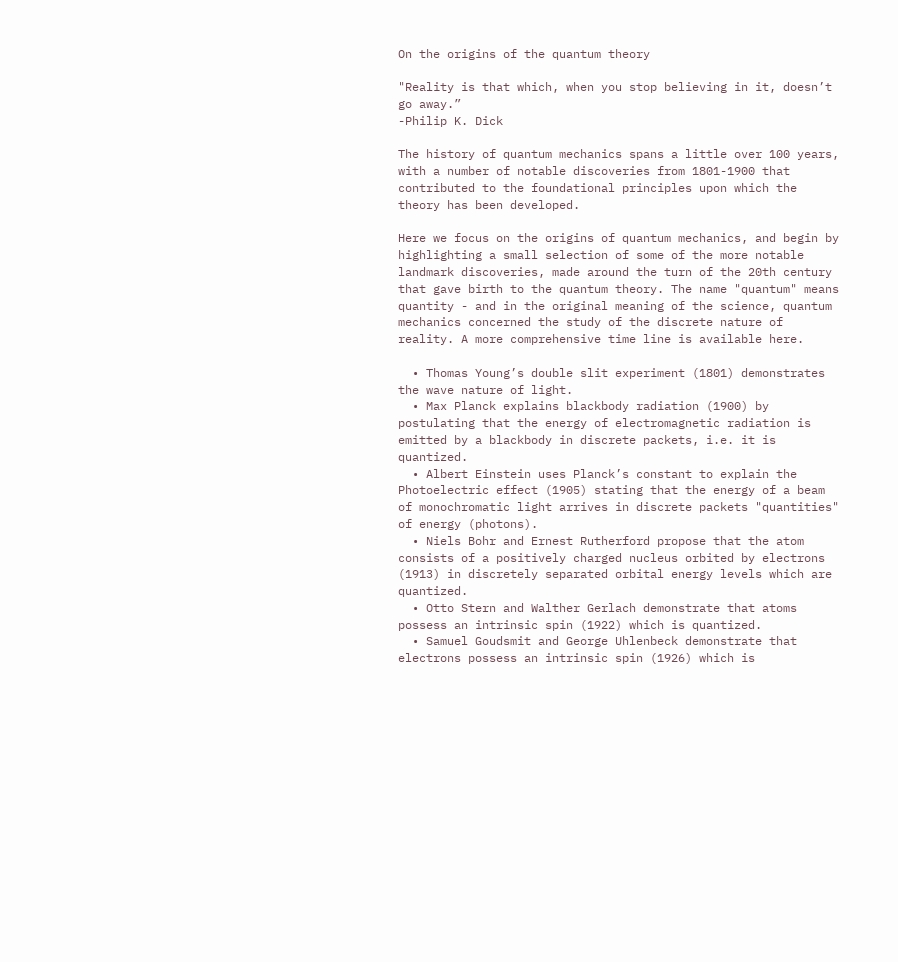On the origins of the quantum theory

"Reality is that which, when you stop believing in it, doesn’t go away.”
-Philip K. Dick

The history of quantum mechanics spans a little over 100 years, with a number of notable discoveries from 1801-1900 that contributed to the foundational principles upon which the theory has been developed.

Here we focus on the origins of quantum mechanics, and begin by highlighting a small selection of some of the more notable landmark discoveries, made around the turn of the 20th century that gave birth to the quantum theory. The name "quantum" means quantity - and in the original meaning of the science, quantum mechanics concerned the study of the discrete nature of reality. A more comprehensive time line is available here.

  • Thomas Young’s double slit experiment (1801) demonstrates the wave nature of light.
  • Max Planck explains blackbody radiation (1900) by postulating that the energy of electromagnetic radiation is emitted by a blackbody in discrete packets, i.e. it is quantized.
  • Albert Einstein uses Planck’s constant to explain the Photoelectric effect (1905) stating that the energy of a beam of monochromatic light arrives in discrete packets "quantities" of energy (photons).
  • Niels Bohr and Ernest Rutherford propose that the atom consists of a positively charged nucleus orbited by electrons (1913) in discretely separated orbital energy levels which are quantized.
  • Otto Stern and Walther Gerlach demonstrate that atoms possess an intrinsic spin (1922) which is quantized.
  • Samuel Goudsmit and George Uhlenbeck demonstrate that electrons possess an intrinsic spin (1926) which is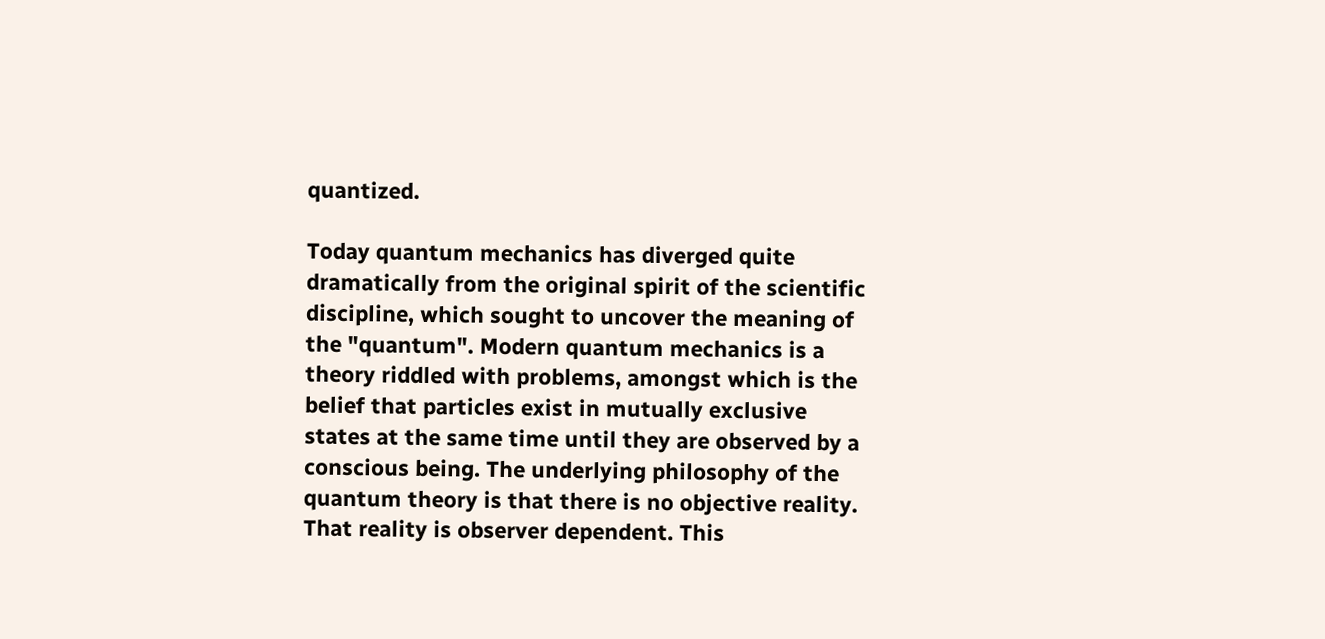quantized.

Today quantum mechanics has diverged quite dramatically from the original spirit of the scientific discipline, which sought to uncover the meaning of the "quantum". Modern quantum mechanics is a theory riddled with problems, amongst which is the belief that particles exist in mutually exclusive states at the same time until they are observed by a conscious being. The underlying philosophy of the quantum theory is that there is no objective reality. That reality is observer dependent. This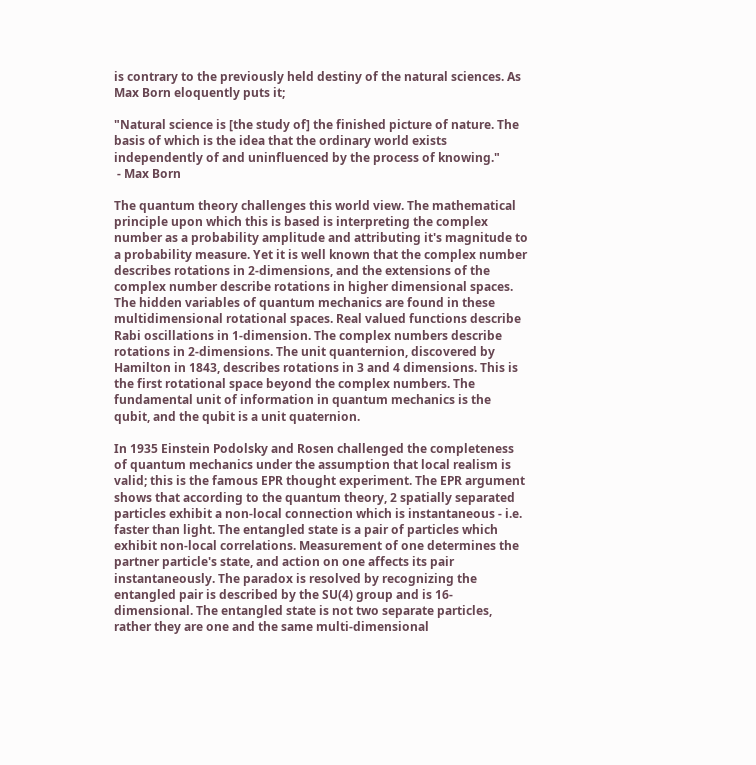is contrary to the previously held destiny of the natural sciences. As Max Born eloquently puts it;

"Natural science is [the study of] the finished picture of nature. The basis of which is the idea that the ordinary world exists independently of and uninfluenced by the process of knowing."
 - Max Born

The quantum theory challenges this world view. The mathematical principle upon which this is based is interpreting the complex number as a probability amplitude and attributing it's magnitude to a probability measure. Yet it is well known that the complex number describes rotations in 2-dimensions, and the extensions of the complex number describe rotations in higher dimensional spaces. The hidden variables of quantum mechanics are found in these multidimensional rotational spaces. Real valued functions describe Rabi oscillations in 1-dimension. The complex numbers describe rotations in 2-dimensions. The unit quanternion, discovered by Hamilton in 1843, describes rotations in 3 and 4 dimensions. This is the first rotational space beyond the complex numbers. The fundamental unit of information in quantum mechanics is the qubit, and the qubit is a unit quaternion.

In 1935 Einstein Podolsky and Rosen challenged the completeness of quantum mechanics under the assumption that local realism is valid; this is the famous EPR thought experiment. The EPR argument shows that according to the quantum theory, 2 spatially separated particles exhibit a non-local connection which is instantaneous - i.e. faster than light. The entangled state is a pair of particles which exhibit non-local correlations. Measurement of one determines the partner particle's state, and action on one affects its pair instantaneously. The paradox is resolved by recognizing the entangled pair is described by the SU(4) group and is 16-dimensional. The entangled state is not two separate particles, rather they are one and the same multi-dimensional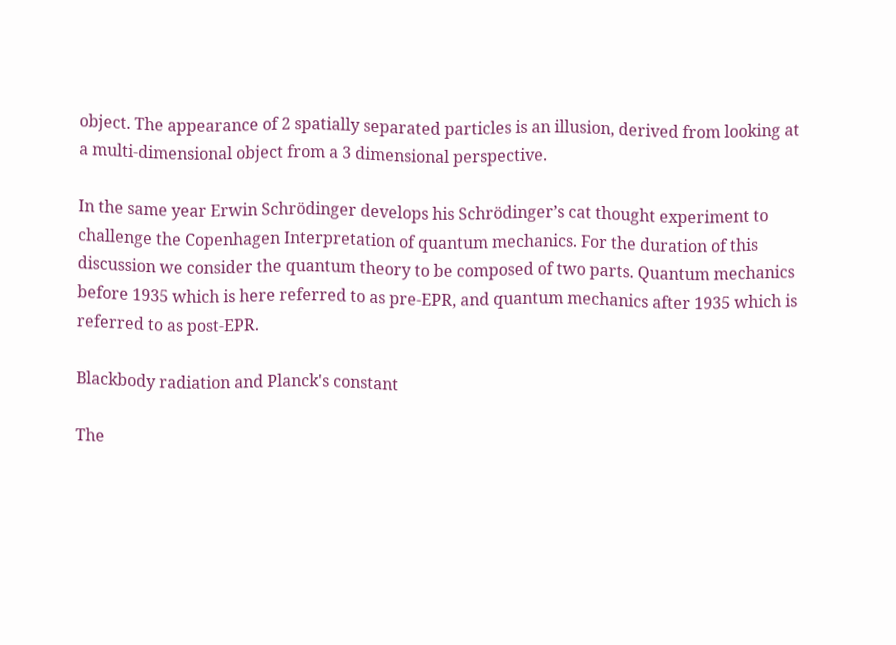object. The appearance of 2 spatially separated particles is an illusion, derived from looking at a multi-dimensional object from a 3 dimensional perspective.

In the same year Erwin Schrödinger develops his Schrödinger’s cat thought experiment to challenge the Copenhagen Interpretation of quantum mechanics. For the duration of this discussion we consider the quantum theory to be composed of two parts. Quantum mechanics before 1935 which is here referred to as pre-EPR, and quantum mechanics after 1935 which is referred to as post-EPR.

Blackbody radiation and Planck's constant

The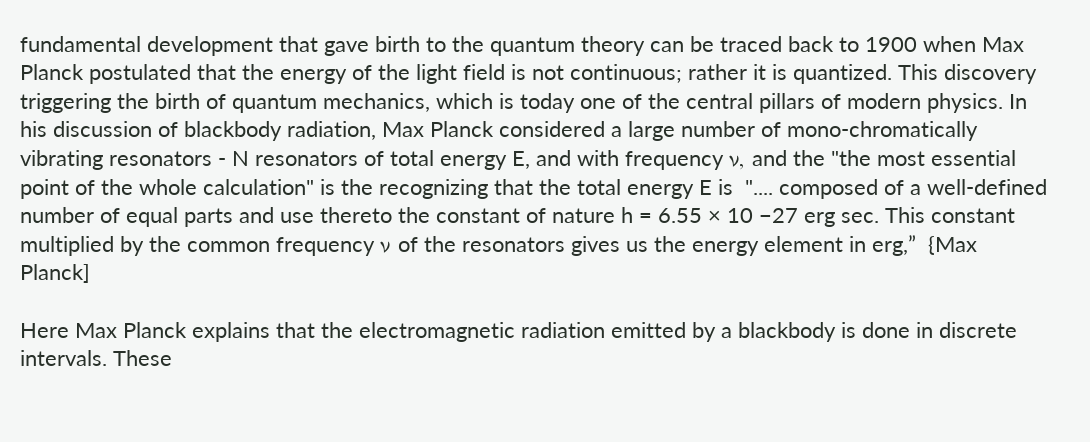fundamental development that gave birth to the quantum theory can be traced back to 1900 when Max Planck postulated that the energy of the light field is not continuous; rather it is quantized. This discovery triggering the birth of quantum mechanics, which is today one of the central pillars of modern physics. In his discussion of blackbody radiation, Max Planck considered a large number of mono-chromatically vibrating resonators - N resonators of total energy E, and with frequency ν, and the "the most essential point of the whole calculation" is the recognizing that the total energy E is  ".... composed of a well-defined number of equal parts and use thereto the constant of nature h = 6.55 × 10 −27 erg sec. This constant multiplied by the common frequency ν of the resonators gives us the energy element in erg,”  {Max Planck]

Here Max Planck explains that the electromagnetic radiation emitted by a blackbody is done in discrete intervals. These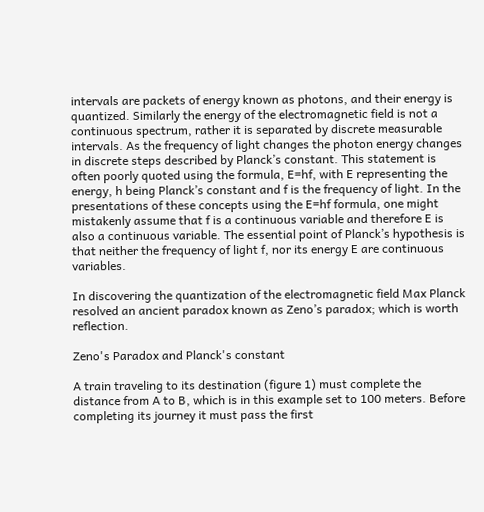intervals are packets of energy known as photons, and their energy is quantized. Similarly the energy of the electromagnetic field is not a continuous spectrum, rather it is separated by discrete measurable intervals. As the frequency of light changes the photon energy changes in discrete steps described by Planck’s constant. This statement is often poorly quoted using the formula, E=hf, with E representing the energy, h being Planck’s constant and f is the frequency of light. In the presentations of these concepts using the E=hf formula, one might mistakenly assume that f is a continuous variable and therefore E is also a continuous variable. The essential point of Planck’s hypothesis is that neither the frequency of light f, nor its energy E are continuous variables.

In discovering the quantization of the electromagnetic field Max Planck resolved an ancient paradox known as Zeno’s paradox; which is worth reflection.

Zeno's Paradox and Planck's constant

A train traveling to its destination (figure 1) must complete the distance from A to B, which is in this example set to 100 meters. Before completing its journey it must pass the first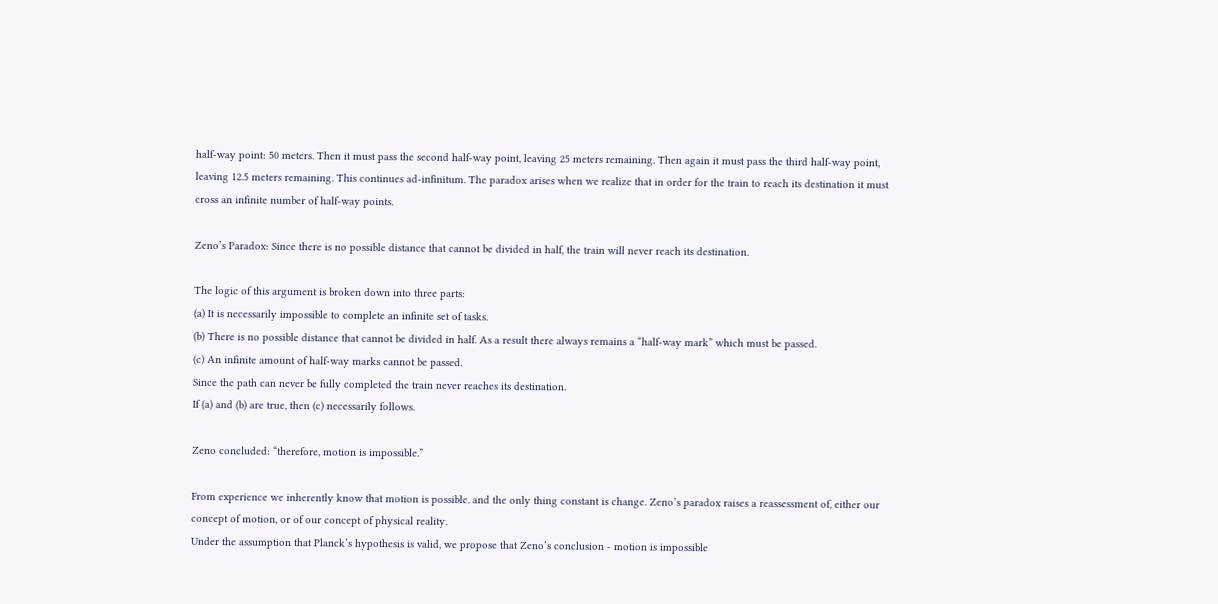half-way point: 50 meters. Then it must pass the second half-way point, leaving 25 meters remaining. Then again it must pass the third half-way point, leaving 12.5 meters remaining. This continues ad-infinitum. The paradox arises when we realize that in order for the train to reach its destination it must cross an infinite number of half-way points.

Zeno’s Paradox: Since there is no possible distance that cannot be divided in half, the train will never reach its destination.

The logic of this argument is broken down into three parts:
(a) It is necessarily impossible to complete an infinite set of tasks.
(b) There is no possible distance that cannot be divided in half. As a result there always remains a “half-way mark” which must be passed.
(c) An infinite amount of half-way marks cannot be passed.
Since the path can never be fully completed the train never reaches its destination.
If (a) and (b) are true, then (c) necessarily follows.

Zeno concluded: “therefore, motion is impossible.”

From experience we inherently know that motion is possible. and the only thing constant is change. Zeno’s paradox raises a reassessment of, either our concept of motion, or of our concept of physical reality.
Under the assumption that Planck’s hypothesis is valid, we propose that Zeno’s conclusion - motion is impossible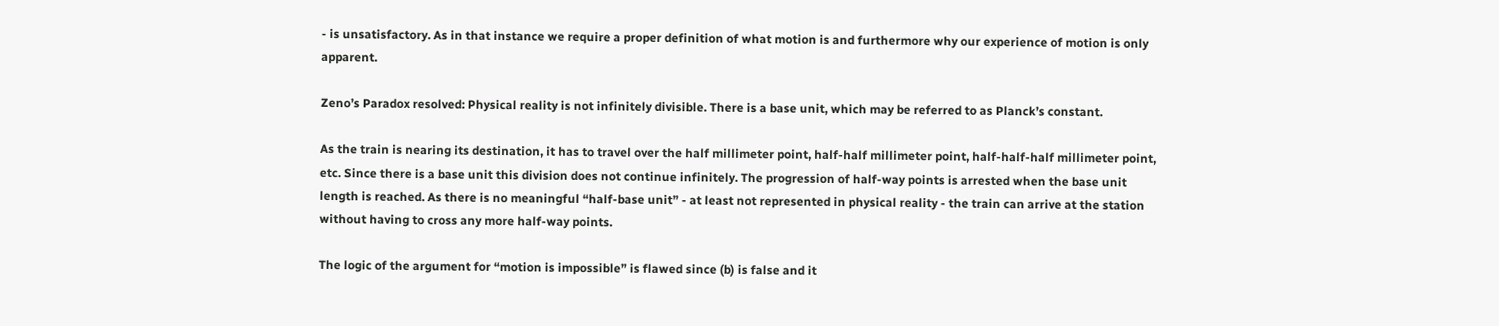- is unsatisfactory. As in that instance we require a proper definition of what motion is and furthermore why our experience of motion is only apparent.

Zeno’s Paradox resolved: Physical reality is not infinitely divisible. There is a base unit, which may be referred to as Planck’s constant.

As the train is nearing its destination, it has to travel over the half millimeter point, half-half millimeter point, half-half-half millimeter point, etc. Since there is a base unit this division does not continue infinitely. The progression of half-way points is arrested when the base unit length is reached. As there is no meaningful “half-base unit” - at least not represented in physical reality - the train can arrive at the station without having to cross any more half-way points.

The logic of the argument for “motion is impossible” is flawed since (b) is false and it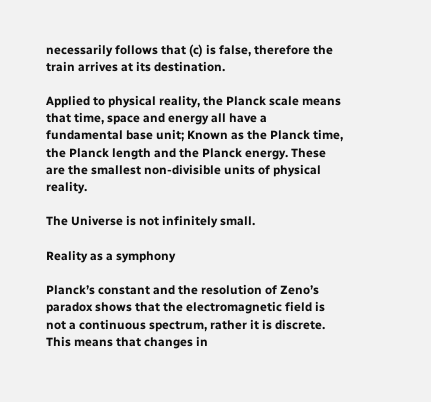necessarily follows that (c) is false, therefore the train arrives at its destination.

Applied to physical reality, the Planck scale means that time, space and energy all have a fundamental base unit; Known as the Planck time, the Planck length and the Planck energy. These are the smallest non-divisible units of physical reality.

The Universe is not infinitely small.

Reality as a symphony

Planck’s constant and the resolution of Zeno’s paradox shows that the electromagnetic field is not a continuous spectrum, rather it is discrete. This means that changes in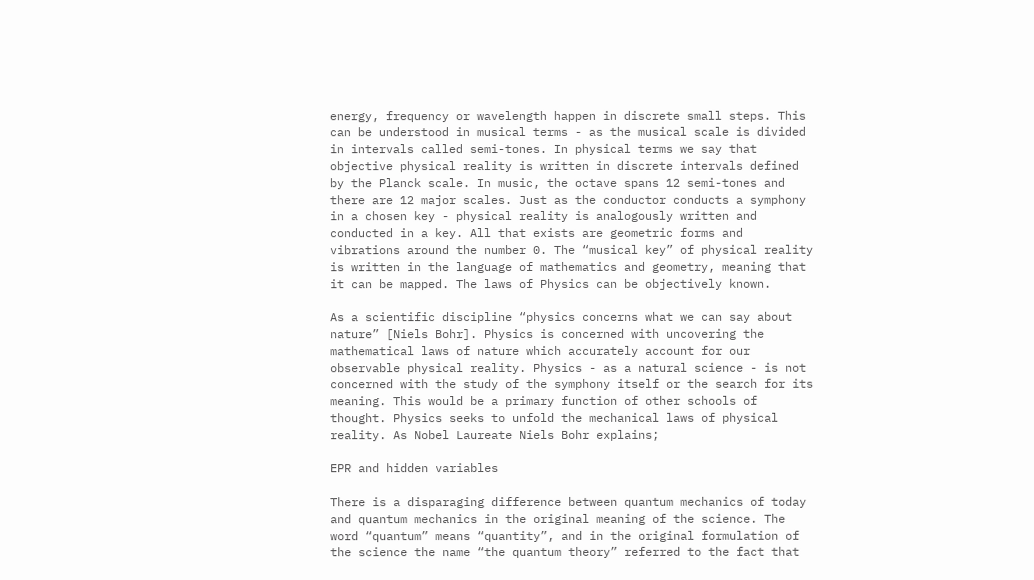energy, frequency or wavelength happen in discrete small steps. This can be understood in musical terms - as the musical scale is divided in intervals called semi-tones. In physical terms we say that objective physical reality is written in discrete intervals defined by the Planck scale. In music, the octave spans 12 semi-tones and there are 12 major scales. Just as the conductor conducts a symphony in a chosen key - physical reality is analogously written and conducted in a key. All that exists are geometric forms and vibrations around the number 0. The “musical key” of physical reality is written in the language of mathematics and geometry, meaning that it can be mapped. The laws of Physics can be objectively known.

As a scientific discipline “physics concerns what we can say about nature” [Niels Bohr]. Physics is concerned with uncovering the mathematical laws of nature which accurately account for our observable physical reality. Physics - as a natural science - is not concerned with the study of the symphony itself or the search for its meaning. This would be a primary function of other schools of thought. Physics seeks to unfold the mechanical laws of physical reality. As Nobel Laureate Niels Bohr explains;

EPR and hidden variables

There is a disparaging difference between quantum mechanics of today and quantum mechanics in the original meaning of the science. The word “quantum” means “quantity”, and in the original formulation of the science the name “the quantum theory” referred to the fact that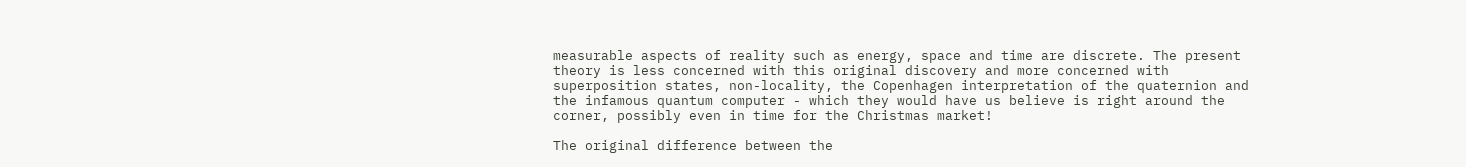measurable aspects of reality such as energy, space and time are discrete. The present theory is less concerned with this original discovery and more concerned with superposition states, non-locality, the Copenhagen interpretation of the quaternion and the infamous quantum computer - which they would have us believe is right around the corner, possibly even in time for the Christmas market!

The original difference between the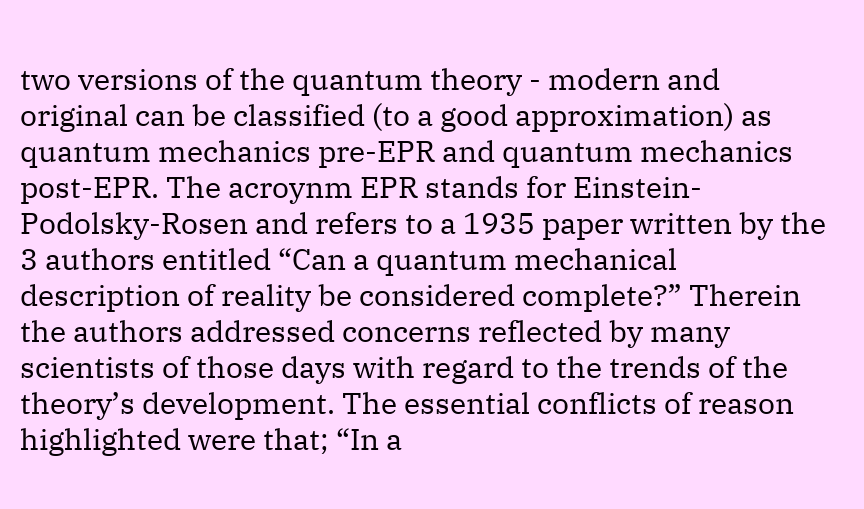two versions of the quantum theory - modern and original can be classified (to a good approximation) as quantum mechanics pre-EPR and quantum mechanics post-EPR. The acroynm EPR stands for Einstein-Podolsky-Rosen and refers to a 1935 paper written by the 3 authors entitled “Can a quantum mechanical description of reality be considered complete?” Therein the authors addressed concerns reflected by many scientists of those days with regard to the trends of the theory’s development. The essential conflicts of reason highlighted were that; “In a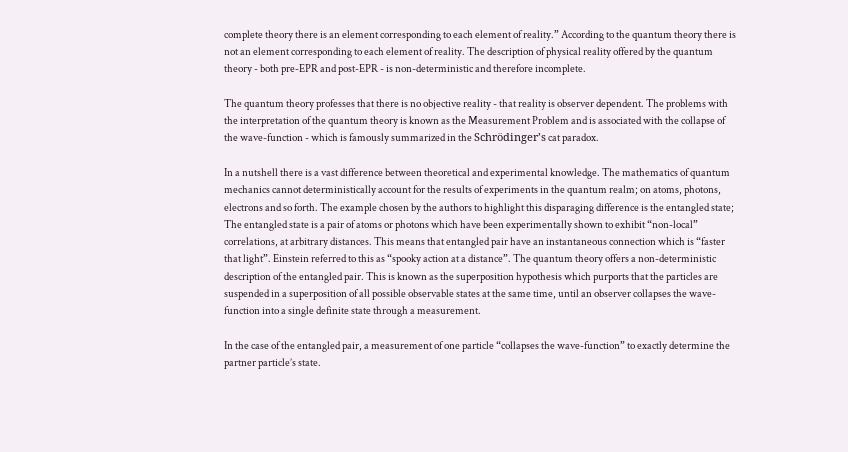complete theory there is an element corresponding to each element of reality.” According to the quantum theory there is not an element corresponding to each element of reality. The description of physical reality offered by the quantum theory - both pre-EPR and post-EPR - is non-deterministic and therefore incomplete.

The quantum theory professes that there is no objective reality - that reality is observer dependent. The problems with the interpretation of the quantum theory is known as the Measurement Problem and is associated with the collapse of the wave-function - which is famously summarized in the Schrödinger’s cat paradox.

In a nutshell there is a vast difference between theoretical and experimental knowledge. The mathematics of quantum mechanics cannot deterministically account for the results of experiments in the quantum realm; on atoms, photons, electrons and so forth. The example chosen by the authors to highlight this disparaging difference is the entangled state; The entangled state is a pair of atoms or photons which have been experimentally shown to exhibit “non-local” correlations, at arbitrary distances. This means that entangled pair have an instantaneous connection which is “faster that light”. Einstein referred to this as “spooky action at a distance”. The quantum theory offers a non-deterministic description of the entangled pair. This is known as the superposition hypothesis which purports that the particles are suspended in a superposition of all possible observable states at the same time, until an observer collapses the wave-function into a single definite state through a measurement.

In the case of the entangled pair, a measurement of one particle “collapses the wave-function” to exactly determine the partner particle’s state.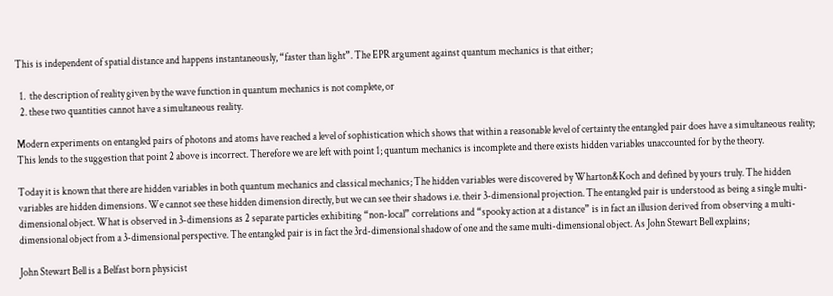This is independent of spatial distance and happens instantaneously, “faster than light”. The EPR argument against quantum mechanics is that either;

  1.  the description of reality given by the wave function in quantum mechanics is not complete, or
  2. these two quantities cannot have a simultaneous reality.

Modern experiments on entangled pairs of photons and atoms have reached a level of sophistication which shows that within a reasonable level of certainty the entangled pair does have a simultaneous reality; This lends to the suggestion that point 2 above is incorrect. Therefore we are left with point 1; quantum mechanics is incomplete and there exists hidden variables unaccounted for by the theory.

Today it is known that there are hidden variables in both quantum mechanics and classical mechanics; The hidden variables were discovered by Wharton&Koch and defined by yours truly. The hidden variables are hidden dimensions. We cannot see these hidden dimension directly, but we can see their shadows i.e. their 3-dimensional projection. The entangled pair is understood as being a single multi-dimensional object. What is observed in 3-dimensions as 2 separate particles exhibiting “non-local” correlations and “spooky action at a distance” is in fact an illusion derived from observing a multi-dimensional object from a 3-dimensional perspective. The entangled pair is in fact the 3rd-dimensional shadow of one and the same multi-dimensional object. As John Stewart Bell explains;

John Stewart Bell is a Belfast born physicist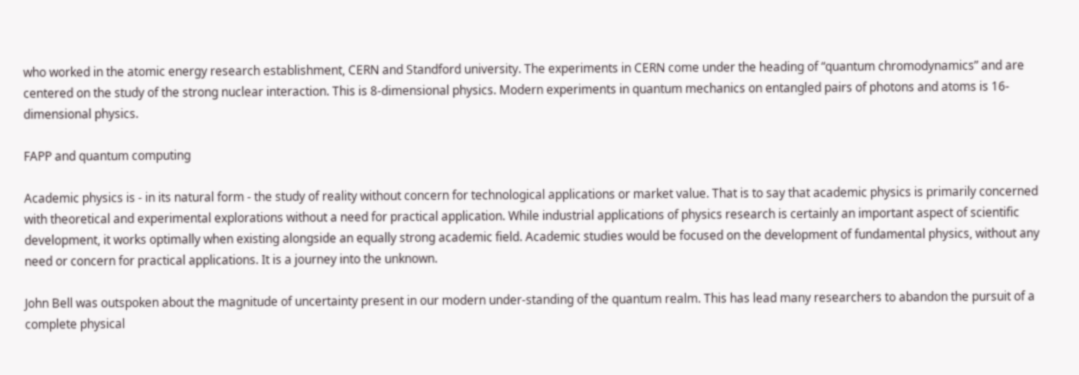who worked in the atomic energy research establishment, CERN and Standford university. The experiments in CERN come under the heading of “quantum chromodynamics” and are centered on the study of the strong nuclear interaction. This is 8-dimensional physics. Modern experiments in quantum mechanics on entangled pairs of photons and atoms is 16-dimensional physics.

FAPP and quantum computing

Academic physics is - in its natural form - the study of reality without concern for technological applications or market value. That is to say that academic physics is primarily concerned with theoretical and experimental explorations without a need for practical application. While industrial applications of physics research is certainly an important aspect of scientific development, it works optimally when existing alongside an equally strong academic field. Academic studies would be focused on the development of fundamental physics, without any need or concern for practical applications. It is a journey into the unknown.

John Bell was outspoken about the magnitude of uncertainty present in our modern under-standing of the quantum realm. This has lead many researchers to abandon the pursuit of a complete physical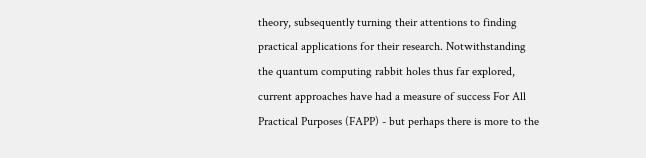theory, subsequently turning their attentions to finding practical applications for their research. Notwithstanding the quantum computing rabbit holes thus far explored, current approaches have had a measure of success For All Practical Purposes (FAPP) - but perhaps there is more to the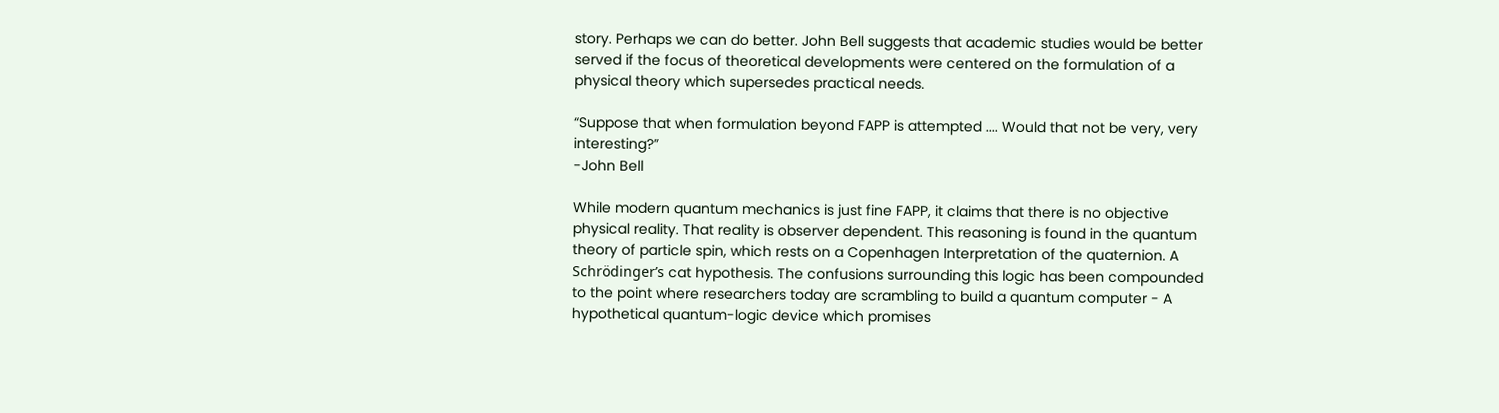story. Perhaps we can do better. John Bell suggests that academic studies would be better served if the focus of theoretical developments were centered on the formulation of a physical theory which supersedes practical needs.

“Suppose that when formulation beyond FAPP is attempted .... Would that not be very, very interesting?”
-John Bell

While modern quantum mechanics is just fine FAPP, it claims that there is no objective physical reality. That reality is observer dependent. This reasoning is found in the quantum theory of particle spin, which rests on a Copenhagen Interpretation of the quaternion. A Schrödinger’s cat hypothesis. The confusions surrounding this logic has been compounded to the point where researchers today are scrambling to build a quantum computer - A hypothetical quantum-logic device which promises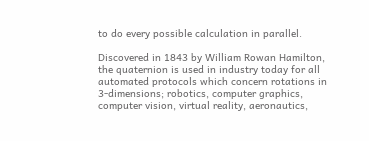to do every possible calculation in parallel.

Discovered in 1843 by William Rowan Hamilton, the quaternion is used in industry today for all automated protocols which concern rotations in 3-dimensions; robotics, computer graphics, computer vision, virtual reality, aeronautics,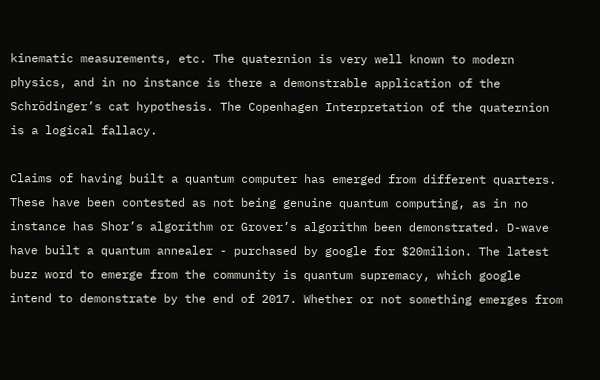kinematic measurements, etc. The quaternion is very well known to modern physics, and in no instance is there a demonstrable application of the Schrödinger’s cat hypothesis. The Copenhagen Interpretation of the quaternion is a logical fallacy.

Claims of having built a quantum computer has emerged from different quarters. These have been contested as not being genuine quantum computing, as in no instance has Shor’s algorithm or Grover’s algorithm been demonstrated. D-wave have built a quantum annealer - purchased by google for $20milion. The latest buzz word to emerge from the community is quantum supremacy, which google intend to demonstrate by the end of 2017. Whether or not something emerges from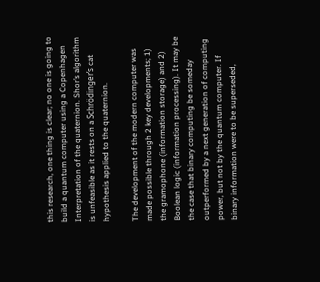this research, one thing is clear; no one is going to build a quantum computer using a Copenhagen Interpretation of the quaternion. Shor’s algorithm is unfeasible as it rests on a Schrödinger’s cat hypothesis applied to the quaternion.

The development of the modern computer was made possible through 2 key developments; 1) the gramophone (information storage) and 2) Boolean logic (information processing). It may be the case that binary computing be someday outperformed by a next generation of computing power, but not by the quantum computer. If binary information were to be superseded,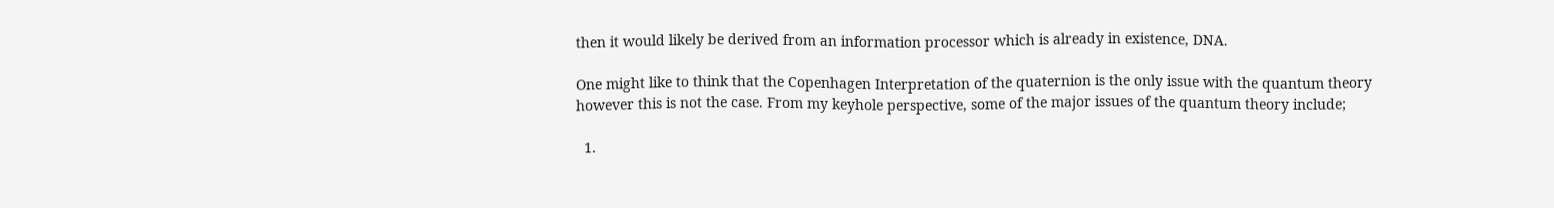then it would likely be derived from an information processor which is already in existence, DNA.

One might like to think that the Copenhagen Interpretation of the quaternion is the only issue with the quantum theory however this is not the case. From my keyhole perspective, some of the major issues of the quantum theory include;

  1.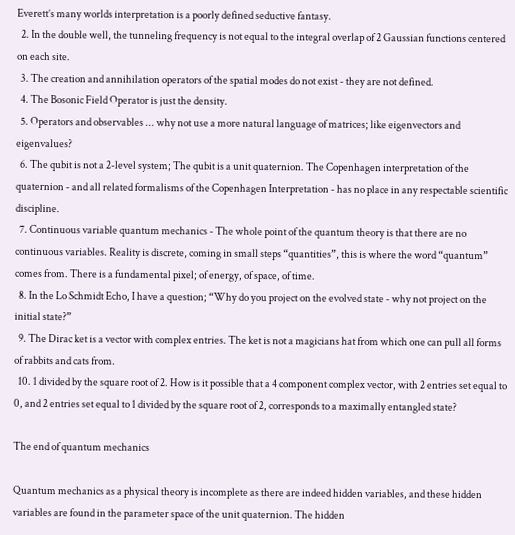Everett’s many worlds interpretation is a poorly defined seductive fantasy.
  2. In the double well, the tunneling frequency is not equal to the integral overlap of 2 Gaussian functions centered on each site.
  3. The creation and annihilation operators of the spatial modes do not exist - they are not defined.
  4. The Bosonic Field Operator is just the density.
  5. Operators and observables ... why not use a more natural language of matrices; like eigenvectors and eigenvalues?
  6. The qubit is not a 2-level system; The qubit is a unit quaternion. The Copenhagen interpretation of the quaternion - and all related formalisms of the Copenhagen Interpretation - has no place in any respectable scientific discipline.
  7. Continuous variable quantum mechanics - The whole point of the quantum theory is that there are no continuous variables. Reality is discrete, coming in small steps “quantities”, this is where the word “quantum” comes from. There is a fundamental pixel; of energy, of space, of time.
  8. In the Lo Schmidt Echo, I have a question; “Why do you project on the evolved state - why not project on the initial state?”
  9. The Dirac ket is a vector with complex entries. The ket is not a magicians hat from which one can pull all forms of rabbits and cats from.
  10. 1 divided by the square root of 2. How is it possible that a 4 component complex vector, with 2 entries set equal to 0, and 2 entries set equal to 1 divided by the square root of 2, corresponds to a maximally entangled state?

The end of quantum mechanics

Quantum mechanics as a physical theory is incomplete as there are indeed hidden variables, and these hidden variables are found in the parameter space of the unit quaternion. The hidden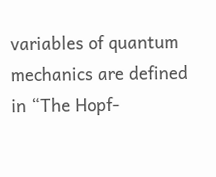variables of quantum mechanics are defined in “The Hopf-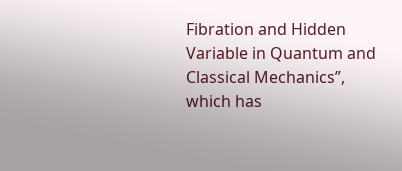Fibration and Hidden Variable in Quantum and Classical Mechanics”, which has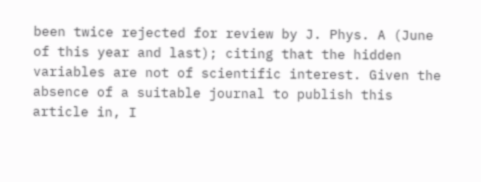been twice rejected for review by J. Phys. A (June of this year and last); citing that the hidden variables are not of scientific interest. Given the absence of a suitable journal to publish this article in, I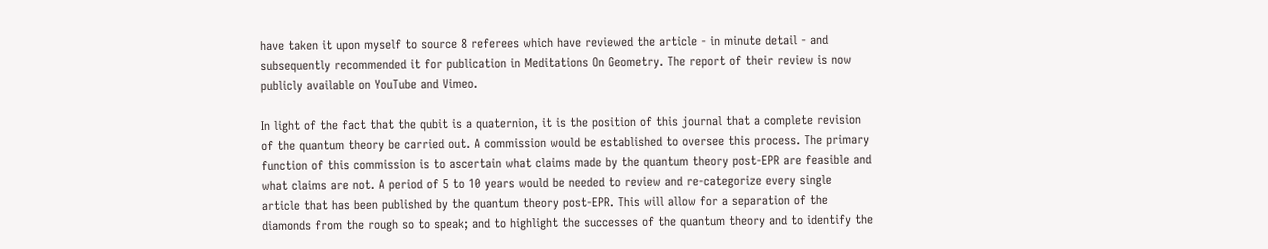have taken it upon myself to source 8 referees which have reviewed the article - in minute detail - and subsequently recommended it for publication in Meditations On Geometry. The report of their review is now publicly available on YouTube and Vimeo.

In light of the fact that the qubit is a quaternion, it is the position of this journal that a complete revision of the quantum theory be carried out. A commission would be established to oversee this process. The primary function of this commission is to ascertain what claims made by the quantum theory post-EPR are feasible and what claims are not. A period of 5 to 10 years would be needed to review and re-categorize every single article that has been published by the quantum theory post-EPR. This will allow for a separation of the diamonds from the rough so to speak; and to highlight the successes of the quantum theory and to identify the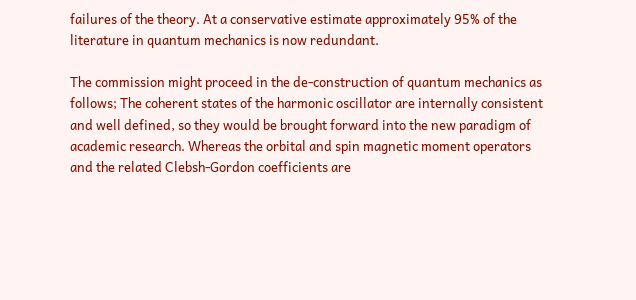failures of the theory. At a conservative estimate approximately 95% of the literature in quantum mechanics is now redundant.

The commission might proceed in the de-construction of quantum mechanics as follows; The coherent states of the harmonic oscillator are internally consistent and well defined, so they would be brought forward into the new paradigm of academic research. Whereas the orbital and spin magnetic moment operators and the related Clebsh-Gordon coefficients are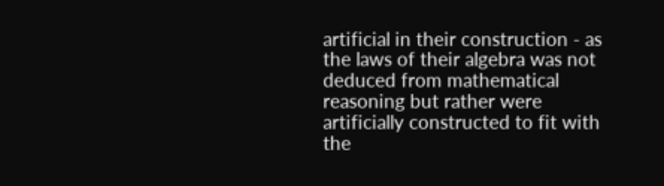artificial in their construction - as the laws of their algebra was not deduced from mathematical reasoning but rather were artificially constructed to fit with the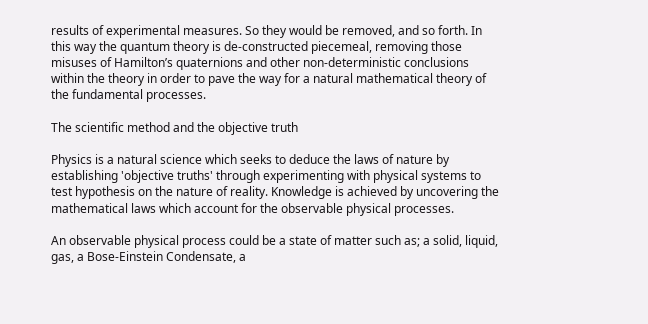results of experimental measures. So they would be removed, and so forth. In this way the quantum theory is de-constructed piecemeal, removing those misuses of Hamilton’s quaternions and other non-deterministic conclusions within the theory in order to pave the way for a natural mathematical theory of the fundamental processes.

The scientific method and the objective truth

Physics is a natural science which seeks to deduce the laws of nature by establishing 'objective truths' through experimenting with physical systems to test hypothesis on the nature of reality. Knowledge is achieved by uncovering the mathematical laws which account for the observable physical processes.

An observable physical process could be a state of matter such as; a solid, liquid, gas, a Bose-Einstein Condensate, a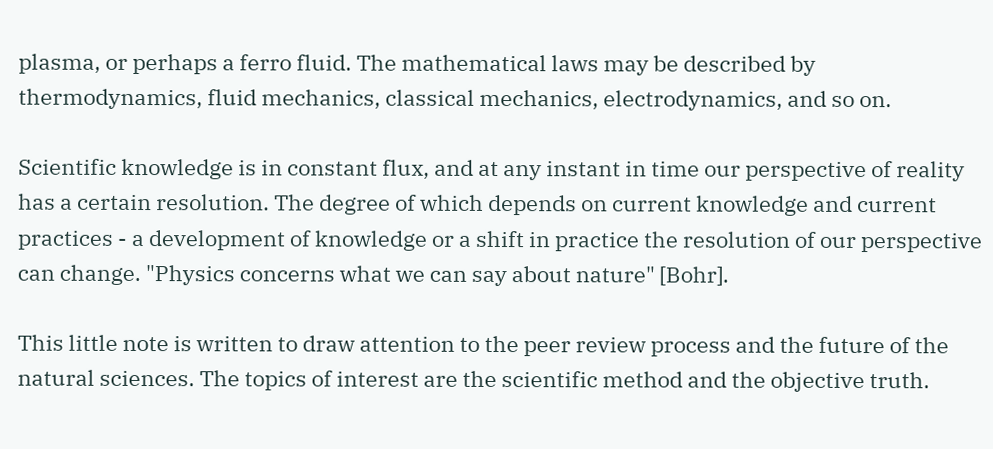plasma, or perhaps a ferro fluid. The mathematical laws may be described by thermodynamics, fluid mechanics, classical mechanics, electrodynamics, and so on.

Scientific knowledge is in constant flux, and at any instant in time our perspective of reality has a certain resolution. The degree of which depends on current knowledge and current practices - a development of knowledge or a shift in practice the resolution of our perspective can change. "Physics concerns what we can say about nature" [Bohr].

This little note is written to draw attention to the peer review process and the future of the natural sciences. The topics of interest are the scientific method and the objective truth.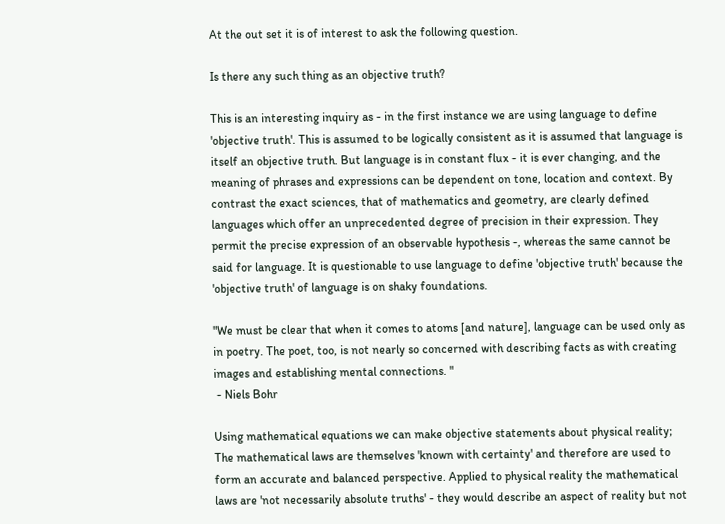At the out set it is of interest to ask the following question.

Is there any such thing as an objective truth?

This is an interesting inquiry as - in the first instance we are using language to define 'objective truth'. This is assumed to be logically consistent as it is assumed that language is itself an objective truth. But language is in constant flux - it is ever changing, and the meaning of phrases and expressions can be dependent on tone, location and context. By contrast the exact sciences, that of mathematics and geometry, are clearly defined languages which offer an unprecedented degree of precision in their expression. They permit the precise expression of an observable hypothesis -, whereas the same cannot be said for language. It is questionable to use language to define 'objective truth' because the 'objective truth' of language is on shaky foundations.

"We must be clear that when it comes to atoms [and nature], language can be used only as in poetry. The poet, too, is not nearly so concerned with describing facts as with creating images and establishing mental connections. "
 - Niels Bohr

Using mathematical equations we can make objective statements about physical reality; The mathematical laws are themselves 'known with certainty' and therefore are used to form an accurate and balanced perspective. Applied to physical reality the mathematical laws are 'not necessarily absolute truths' - they would describe an aspect of reality but not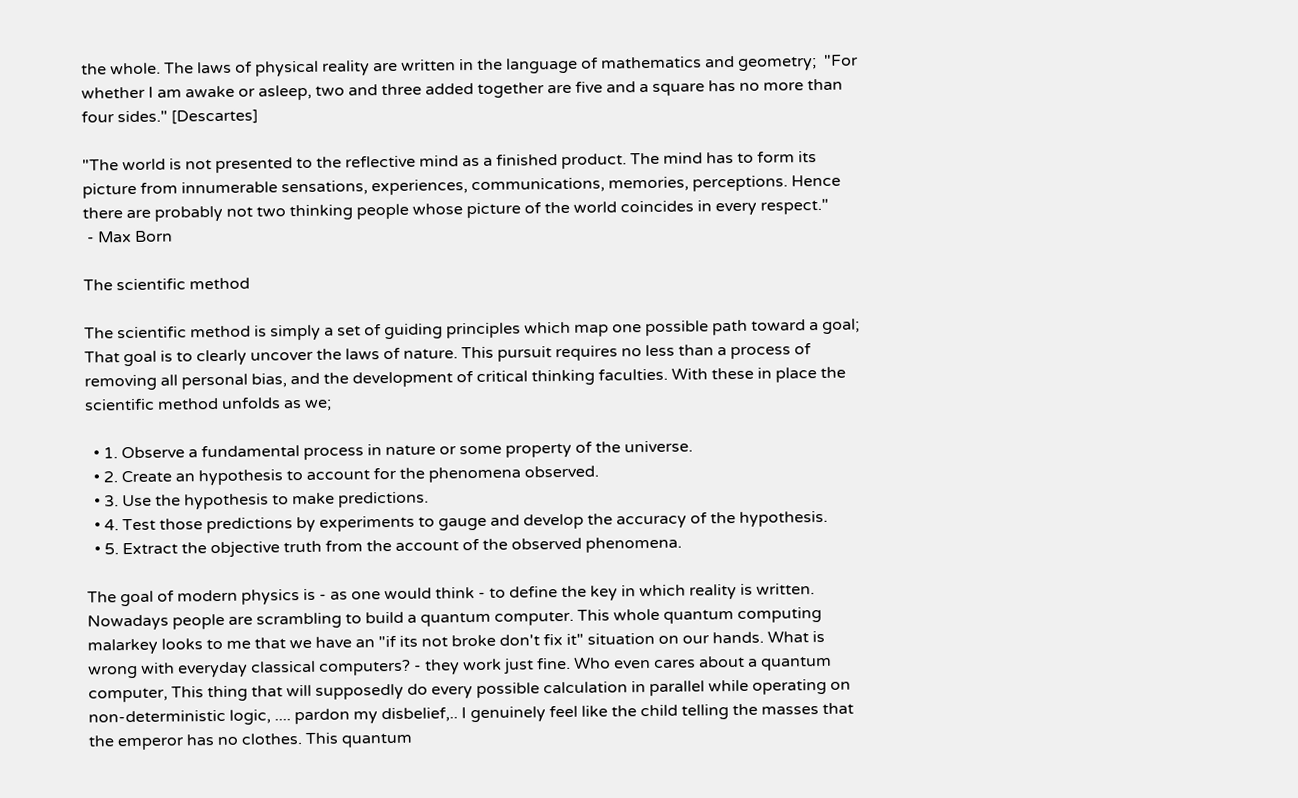the whole. The laws of physical reality are written in the language of mathematics and geometry;  "For whether I am awake or asleep, two and three added together are five and a square has no more than four sides." [Descartes]

"The world is not presented to the reflective mind as a finished product. The mind has to form its picture from innumerable sensations, experiences, communications, memories, perceptions. Hence there are probably not two thinking people whose picture of the world coincides in every respect."
 - Max Born

The scientific method

The scientific method is simply a set of guiding principles which map one possible path toward a goal; That goal is to clearly uncover the laws of nature. This pursuit requires no less than a process of removing all personal bias, and the development of critical thinking faculties. With these in place the scientific method unfolds as we;

  • 1. Observe a fundamental process in nature or some property of the universe.
  • 2. Create an hypothesis to account for the phenomena observed.
  • 3. Use the hypothesis to make predictions.
  • 4. Test those predictions by experiments to gauge and develop the accuracy of the hypothesis.
  • 5. Extract the objective truth from the account of the observed phenomena.

The goal of modern physics is - as one would think - to define the key in which reality is written. Nowadays people are scrambling to build a quantum computer. This whole quantum computing malarkey looks to me that we have an "if its not broke don't fix it" situation on our hands. What is wrong with everyday classical computers? - they work just fine. Who even cares about a quantum computer, This thing that will supposedly do every possible calculation in parallel while operating on non-deterministic logic, .... pardon my disbelief,.. I genuinely feel like the child telling the masses that the emperor has no clothes. This quantum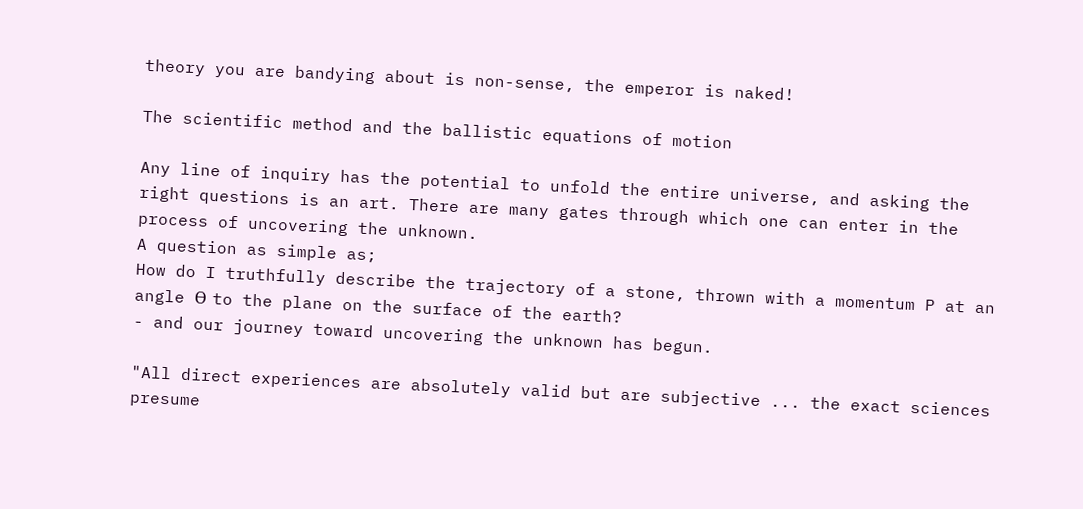theory you are bandying about is non-sense, the emperor is naked!

The scientific method and the ballistic equations of motion

Any line of inquiry has the potential to unfold the entire universe, and asking the right questions is an art. There are many gates through which one can enter in the process of uncovering the unknown.
A question as simple as;
How do I truthfully describe the trajectory of a stone, thrown with a momentum P at an angle ϴ to the plane on the surface of the earth?
- and our journey toward uncovering the unknown has begun.

"All direct experiences are absolutely valid but are subjective ... the exact sciences presume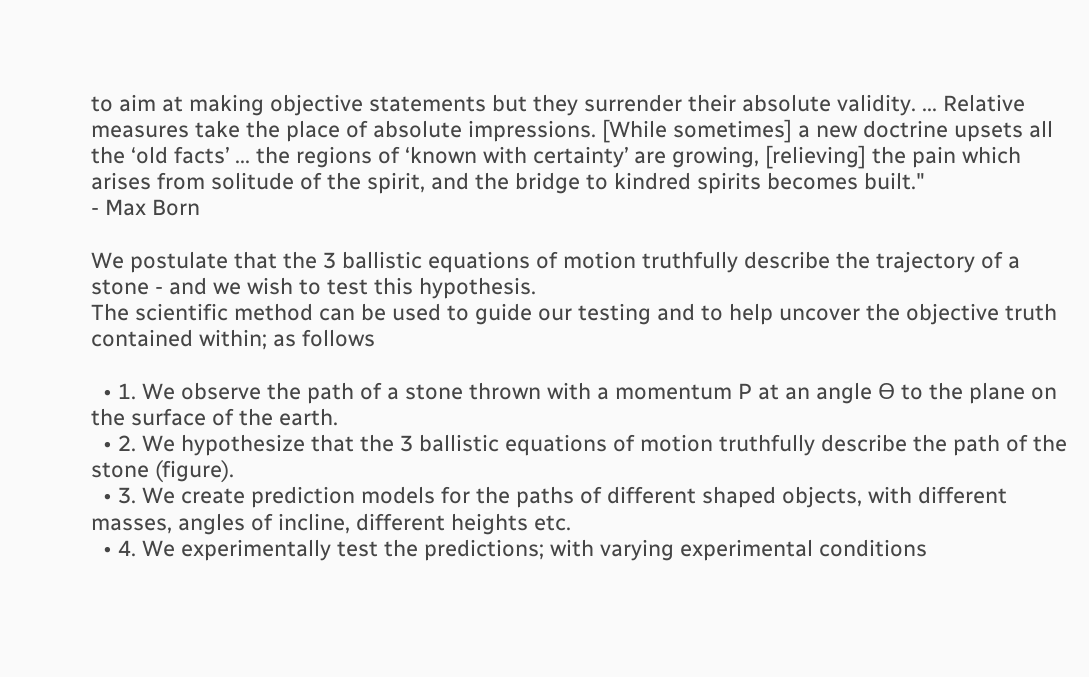to aim at making objective statements but they surrender their absolute validity. ... Relative measures take the place of absolute impressions. [While sometimes] a new doctrine upsets all the ‘old facts’ ... the regions of ‘known with certainty’ are growing, [relieving] the pain which arises from solitude of the spirit, and the bridge to kindred spirits becomes built."
- Max Born

We postulate that the 3 ballistic equations of motion truthfully describe the trajectory of a stone - and we wish to test this hypothesis.
The scientific method can be used to guide our testing and to help uncover the objective truth contained within; as follows

  • 1. We observe the path of a stone thrown with a momentum P at an angle ϴ to the plane on the surface of the earth.
  • 2. We hypothesize that the 3 ballistic equations of motion truthfully describe the path of the stone (figure).
  • 3. We create prediction models for the paths of different shaped objects, with different masses, angles of incline, different heights etc.
  • 4. We experimentally test the predictions; with varying experimental conditions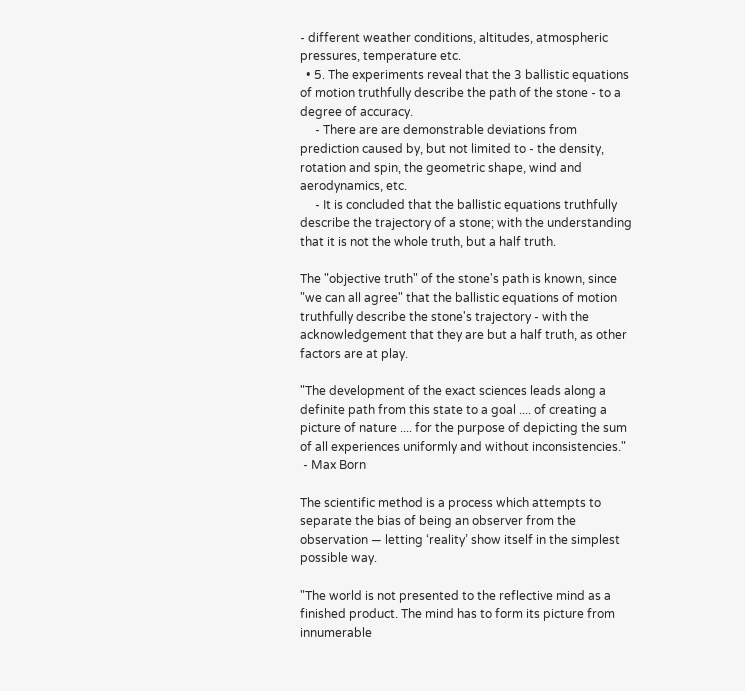- different weather conditions, altitudes, atmospheric pressures, temperature etc.
  • 5. The experiments reveal that the 3 ballistic equations of motion truthfully describe the path of the stone - to a degree of accuracy.
     - There are are demonstrable deviations from prediction caused by, but not limited to - the density, rotation and spin, the geometric shape, wind and aerodynamics, etc.
     - It is concluded that the ballistic equations truthfully describe the trajectory of a stone; with the understanding that it is not the whole truth, but a half truth.

The "objective truth" of the stone's path is known, since "we can all agree" that the ballistic equations of motion truthfully describe the stone's trajectory - with the acknowledgement that they are but a half truth, as other factors are at play.

"The development of the exact sciences leads along a definite path from this state to a goal .... of creating a picture of nature .... for the purpose of depicting the sum of all experiences uniformly and without inconsistencies."
 - Max Born

The scientific method is a process which attempts to separate the bias of being an observer from the observation — letting ‘reality’ show itself in the simplest possible way.

"The world is not presented to the reflective mind as a finished product. The mind has to form its picture from innumerable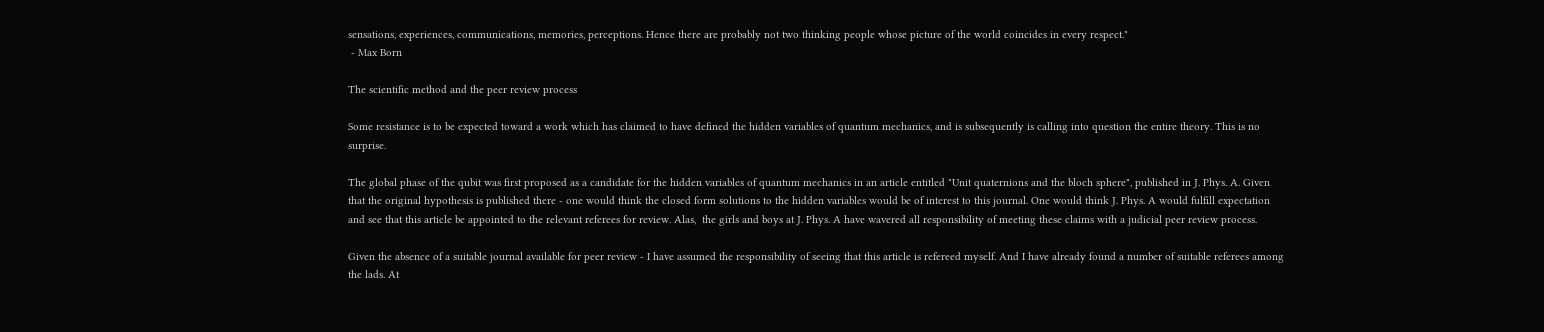sensations, experiences, communications, memories, perceptions. Hence there are probably not two thinking people whose picture of the world coincides in every respect."
 - Max Born

The scientific method and the peer review process

Some resistance is to be expected toward a work which has claimed to have defined the hidden variables of quantum mechanics, and is subsequently is calling into question the entire theory. This is no surprise.

The global phase of the qubit was first proposed as a candidate for the hidden variables of quantum mechanics in an article entitled "Unit quaternions and the bloch sphere", published in J. Phys. A. Given that the original hypothesis is published there - one would think the closed form solutions to the hidden variables would be of interest to this journal. One would think J. Phys. A would fulfill expectation and see that this article be appointed to the relevant referees for review. Alas,  the girls and boys at J. Phys. A have wavered all responsibility of meeting these claims with a judicial peer review process.

Given the absence of a suitable journal available for peer review - I have assumed the responsibility of seeing that this article is refereed myself. And I have already found a number of suitable referees among the lads. At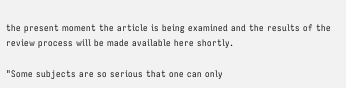the present moment the article is being examined and the results of the review process will be made available here shortly.

"Some subjects are so serious that one can only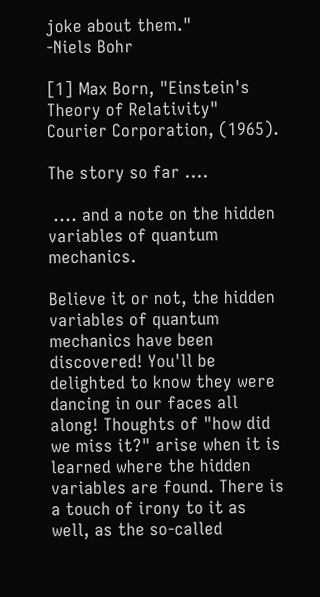joke about them."
-Niels Bohr

[1] Max Born, "Einstein's Theory of Relativity" Courier Corporation, (1965).

The story so far ....

 .... and a note on the hidden variables of quantum mechanics.

Believe it or not, the hidden variables of quantum mechanics have been discovered! You'll be delighted to know they were dancing in our faces all along! Thoughts of "how did we miss it?" arise when it is learned where the hidden variables are found. There is a touch of irony to it as well, as the so-called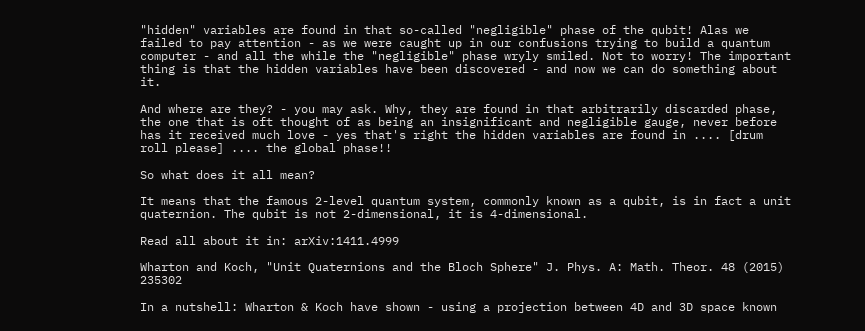"hidden" variables are found in that so-called "negligible" phase of the qubit! Alas we failed to pay attention - as we were caught up in our confusions trying to build a quantum computer - and all the while the "negligible" phase wryly smiled. Not to worry! The important thing is that the hidden variables have been discovered - and now we can do something about it.

And where are they? - you may ask. Why, they are found in that arbitrarily discarded phase, the one that is oft thought of as being an insignificant and negligible gauge, never before has it received much love - yes that's right the hidden variables are found in .... [drum roll please] .... the global phase!!

So what does it all mean?

It means that the famous 2-level quantum system, commonly known as a qubit, is in fact a unit quaternion. The qubit is not 2-dimensional, it is 4-dimensional.

Read all about it in: arXiv:1411.4999

Wharton and Koch, "Unit Quaternions and the Bloch Sphere" J. Phys. A: Math. Theor. 48 (2015) 235302

In a nutshell: Wharton & Koch have shown - using a projection between 4D and 3D space known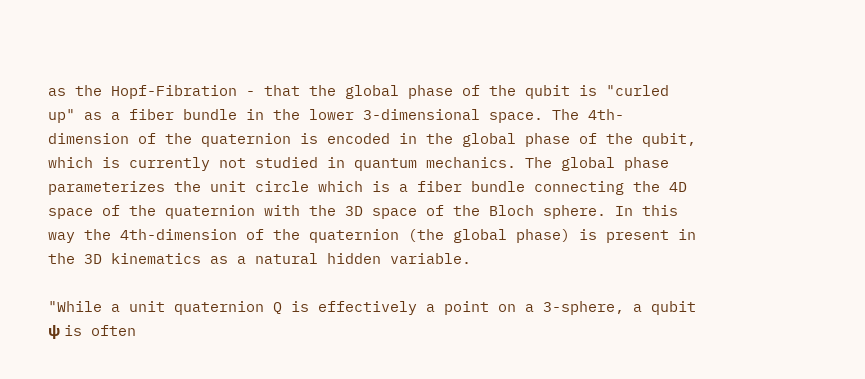as the Hopf-Fibration - that the global phase of the qubit is "curled up" as a fiber bundle in the lower 3-dimensional space. The 4th-dimension of the quaternion is encoded in the global phase of the qubit, which is currently not studied in quantum mechanics. The global phase parameterizes the unit circle which is a fiber bundle connecting the 4D space of the quaternion with the 3D space of the Bloch sphere. In this way the 4th-dimension of the quaternion (the global phase) is present in the 3D kinematics as a natural hidden variable.

"While a unit quaternion Q is effectively a point on a 3-sphere, a qubit ψ is often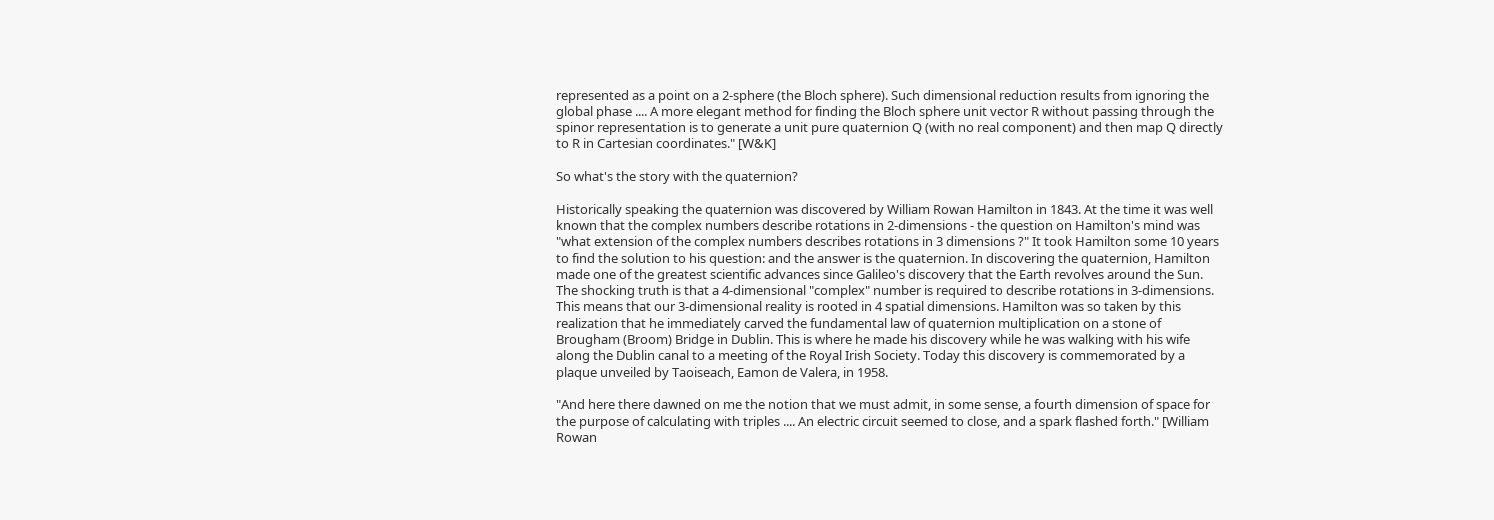represented as a point on a 2-sphere (the Bloch sphere). Such dimensional reduction results from ignoring the global phase .... A more elegant method for finding the Bloch sphere unit vector R without passing through the spinor representation is to generate a unit pure quaternion Q (with no real component) and then map Q directly to R in Cartesian coordinates." [W&K]

So what's the story with the quaternion?

Historically speaking the quaternion was discovered by William Rowan Hamilton in 1843. At the time it was well known that the complex numbers describe rotations in 2-dimensions - the question on Hamilton's mind was "what extension of the complex numbers describes rotations in 3 dimensions ?" It took Hamilton some 10 years to find the solution to his question: and the answer is the quaternion. In discovering the quaternion, Hamilton made one of the greatest scientific advances since Galileo's discovery that the Earth revolves around the Sun. The shocking truth is that a 4-dimensional "complex" number is required to describe rotations in 3-dimensions. This means that our 3-dimensional reality is rooted in 4 spatial dimensions. Hamilton was so taken by this realization that he immediately carved the fundamental law of quaternion multiplication on a stone of Brougham (Broom) Bridge in Dublin. This is where he made his discovery while he was walking with his wife along the Dublin canal to a meeting of the Royal Irish Society. Today this discovery is commemorated by a plaque unveiled by Taoiseach, Eamon de Valera, in 1958.

"And here there dawned on me the notion that we must admit, in some sense, a fourth dimension of space for the purpose of calculating with triples .... An electric circuit seemed to close, and a spark flashed forth." [William Rowan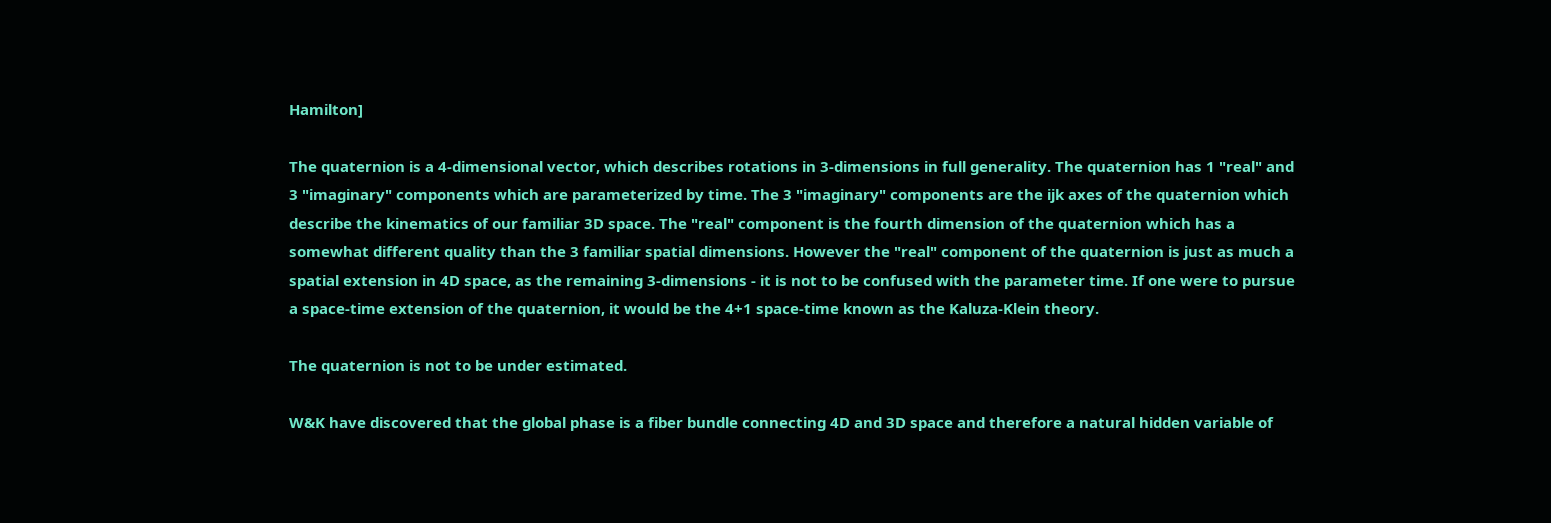Hamilton]

The quaternion is a 4-dimensional vector, which describes rotations in 3-dimensions in full generality. The quaternion has 1 "real" and 3 "imaginary" components which are parameterized by time. The 3 "imaginary" components are the ijk axes of the quaternion which describe the kinematics of our familiar 3D space. The "real" component is the fourth dimension of the quaternion which has a somewhat different quality than the 3 familiar spatial dimensions. However the "real" component of the quaternion is just as much a spatial extension in 4D space, as the remaining 3-dimensions - it is not to be confused with the parameter time. If one were to pursue a space-time extension of the quaternion, it would be the 4+1 space-time known as the Kaluza-Klein theory.

The quaternion is not to be under estimated.

W&K have discovered that the global phase is a fiber bundle connecting 4D and 3D space and therefore a natural hidden variable of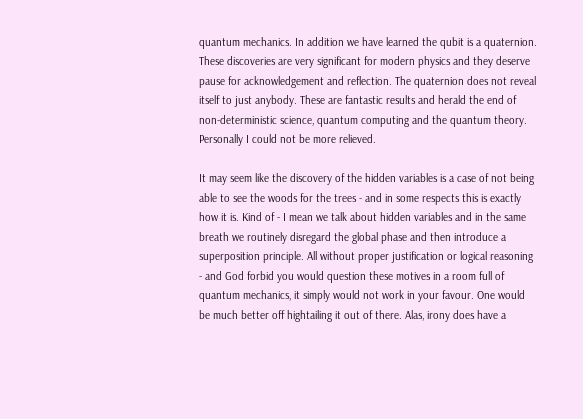quantum mechanics. In addition we have learned the qubit is a quaternion. These discoveries are very significant for modern physics and they deserve pause for acknowledgement and reflection. The quaternion does not reveal itself to just anybody. These are fantastic results and herald the end of non-deterministic science, quantum computing and the quantum theory. Personally I could not be more relieved.

It may seem like the discovery of the hidden variables is a case of not being able to see the woods for the trees - and in some respects this is exactly how it is. Kind of - I mean we talk about hidden variables and in the same breath we routinely disregard the global phase and then introduce a superposition principle. All without proper justification or logical reasoning - and God forbid you would question these motives in a room full of quantum mechanics, it simply would not work in your favour. One would be much better off hightailing it out of there. Alas, irony does have a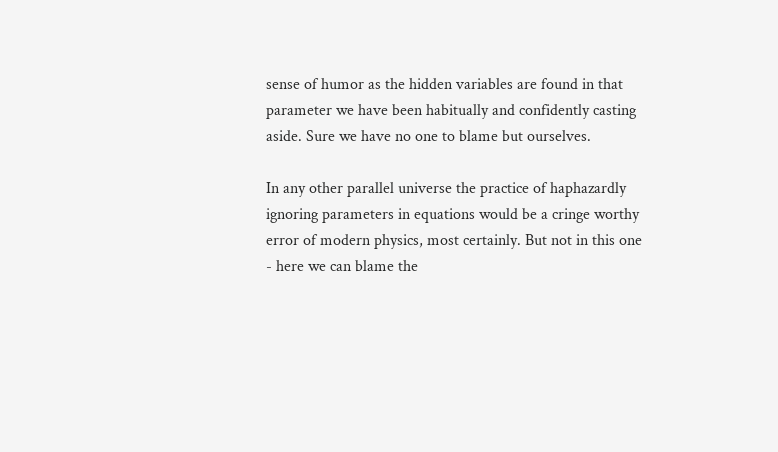sense of humor as the hidden variables are found in that parameter we have been habitually and confidently casting aside. Sure we have no one to blame but ourselves.

In any other parallel universe the practice of haphazardly ignoring parameters in equations would be a cringe worthy error of modern physics, most certainly. But not in this one - here we can blame the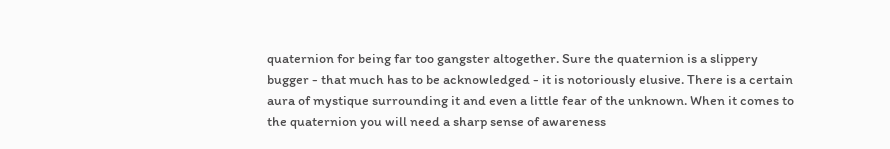quaternion for being far too gangster altogether. Sure the quaternion is a slippery bugger - that much has to be acknowledged - it is notoriously elusive. There is a certain aura of mystique surrounding it and even a little fear of the unknown. When it comes to the quaternion you will need a sharp sense of awareness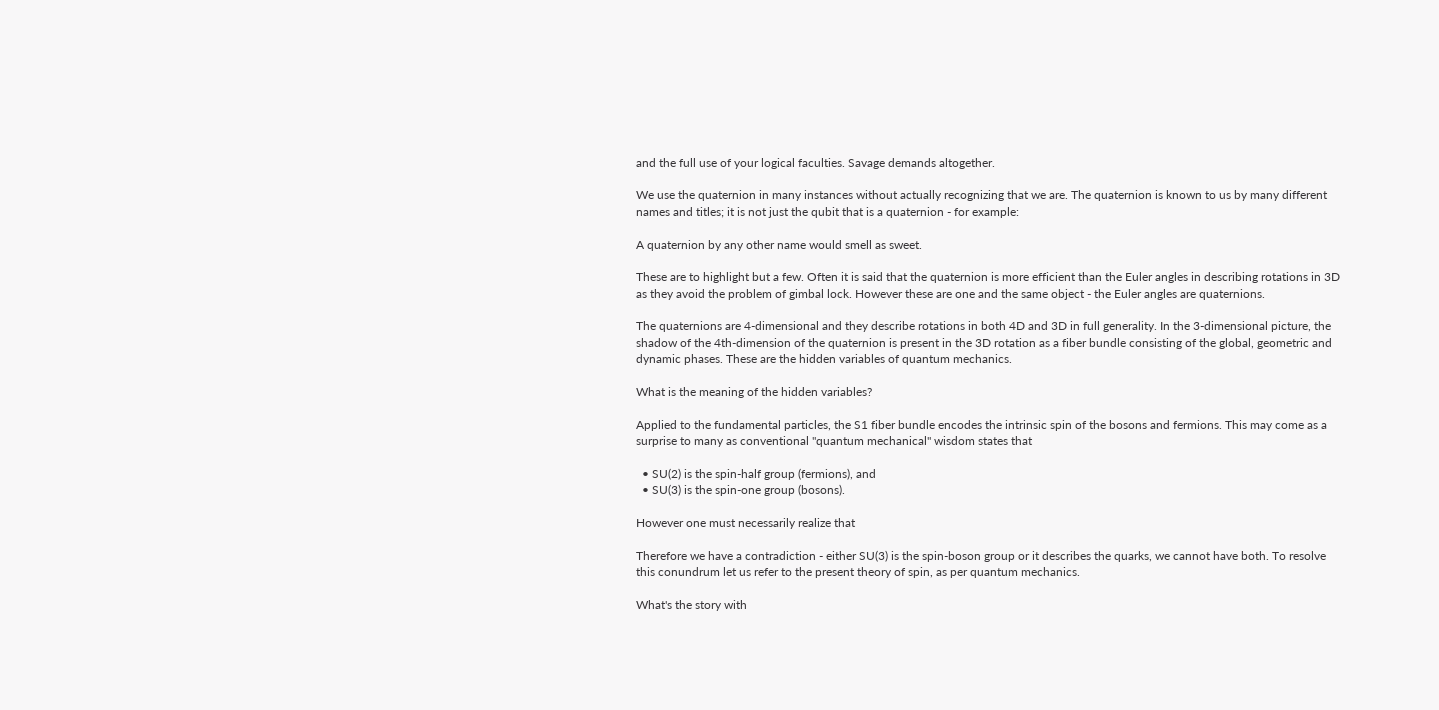and the full use of your logical faculties. Savage demands altogether.

We use the quaternion in many instances without actually recognizing that we are. The quaternion is known to us by many different names and titles; it is not just the qubit that is a quaternion - for example:

A quaternion by any other name would smell as sweet.

These are to highlight but a few. Often it is said that the quaternion is more efficient than the Euler angles in describing rotations in 3D as they avoid the problem of gimbal lock. However these are one and the same object - the Euler angles are quaternions.

The quaternions are 4-dimensional and they describe rotations in both 4D and 3D in full generality. In the 3-dimensional picture, the shadow of the 4th-dimension of the quaternion is present in the 3D rotation as a fiber bundle consisting of the global, geometric and dynamic phases. These are the hidden variables of quantum mechanics.

What is the meaning of the hidden variables?

Applied to the fundamental particles, the S1 fiber bundle encodes the intrinsic spin of the bosons and fermions. This may come as a surprise to many as conventional "quantum mechanical" wisdom states that

  • SU(2) is the spin-half group (fermions), and
  • SU(3) is the spin-one group (bosons).

However one must necessarily realize that

Therefore we have a contradiction - either SU(3) is the spin-boson group or it describes the quarks, we cannot have both. To resolve this conundrum let us refer to the present theory of spin, as per quantum mechanics.

What's the story with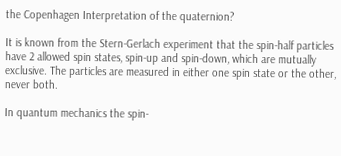the Copenhagen Interpretation of the quaternion?

It is known from the Stern-Gerlach experiment that the spin-half particles have 2 allowed spin states, spin-up and spin-down, which are mutually exclusive. The particles are measured in either one spin state or the other, never both.

In quantum mechanics the spin-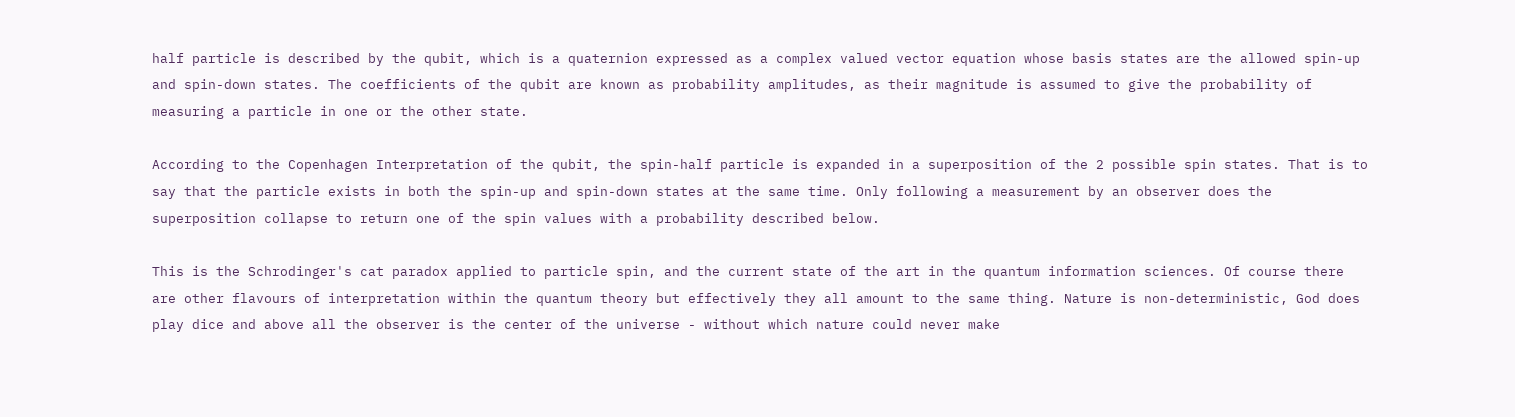half particle is described by the qubit, which is a quaternion expressed as a complex valued vector equation whose basis states are the allowed spin-up and spin-down states. The coefficients of the qubit are known as probability amplitudes, as their magnitude is assumed to give the probability of measuring a particle in one or the other state.

According to the Copenhagen Interpretation of the qubit, the spin-half particle is expanded in a superposition of the 2 possible spin states. That is to say that the particle exists in both the spin-up and spin-down states at the same time. Only following a measurement by an observer does the superposition collapse to return one of the spin values with a probability described below.

This is the Schrodinger's cat paradox applied to particle spin, and the current state of the art in the quantum information sciences. Of course there are other flavours of interpretation within the quantum theory but effectively they all amount to the same thing. Nature is non-deterministic, God does play dice and above all the observer is the center of the universe - without which nature could never make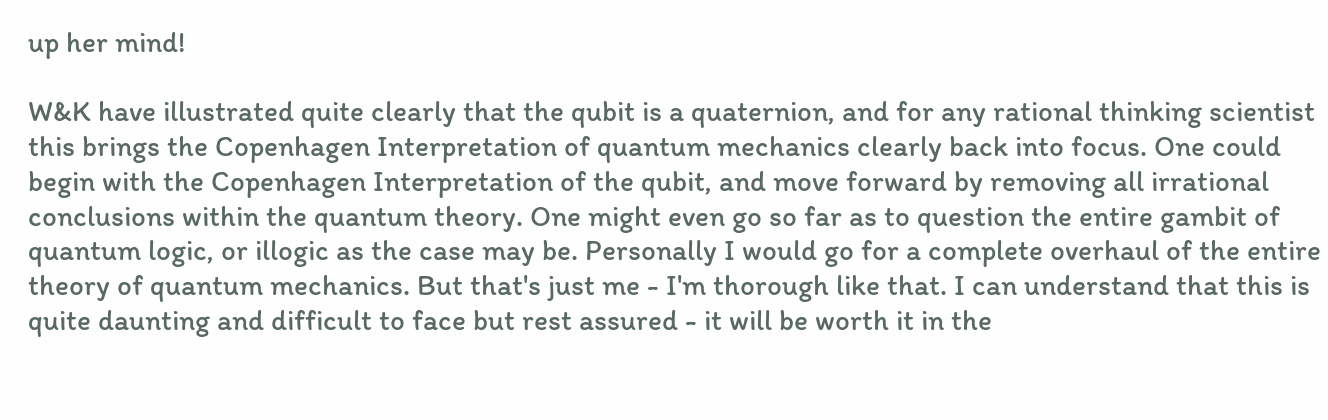up her mind!

W&K have illustrated quite clearly that the qubit is a quaternion, and for any rational thinking scientist this brings the Copenhagen Interpretation of quantum mechanics clearly back into focus. One could begin with the Copenhagen Interpretation of the qubit, and move forward by removing all irrational conclusions within the quantum theory. One might even go so far as to question the entire gambit of quantum logic, or illogic as the case may be. Personally I would go for a complete overhaul of the entire theory of quantum mechanics. But that's just me - I'm thorough like that. I can understand that this is quite daunting and difficult to face but rest assured - it will be worth it in the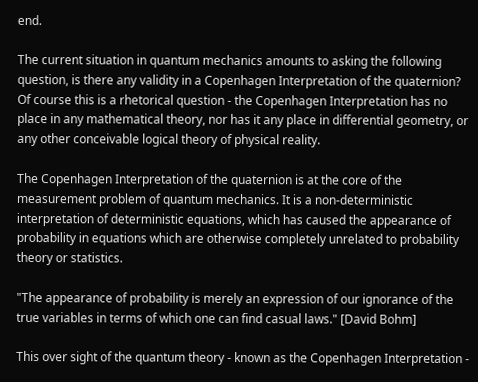end.

The current situation in quantum mechanics amounts to asking the following question, is there any validity in a Copenhagen Interpretation of the quaternion? Of course this is a rhetorical question - the Copenhagen Interpretation has no place in any mathematical theory, nor has it any place in differential geometry, or any other conceivable logical theory of physical reality.

The Copenhagen Interpretation of the quaternion is at the core of the measurement problem of quantum mechanics. It is a non-deterministic interpretation of deterministic equations, which has caused the appearance of probability in equations which are otherwise completely unrelated to probability theory or statistics.

"The appearance of probability is merely an expression of our ignorance of the true variables in terms of which one can find casual laws." [David Bohm]

This over sight of the quantum theory - known as the Copenhagen Interpretation -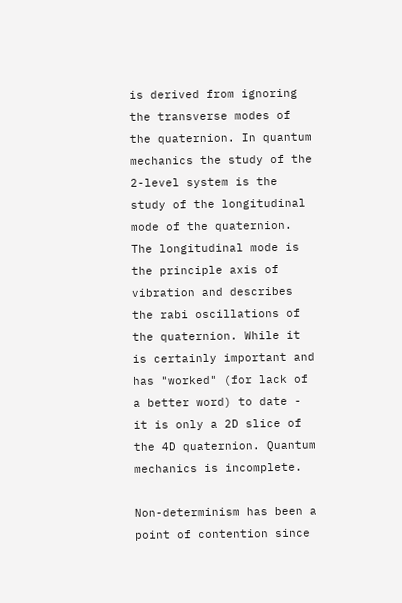is derived from ignoring the transverse modes of the quaternion. In quantum mechanics the study of the 2-level system is the study of the longitudinal mode of the quaternion. The longitudinal mode is the principle axis of vibration and describes the rabi oscillations of the quaternion. While it is certainly important and has "worked" (for lack of a better word) to date - it is only a 2D slice of the 4D quaternion. Quantum mechanics is incomplete.

Non-determinism has been a point of contention since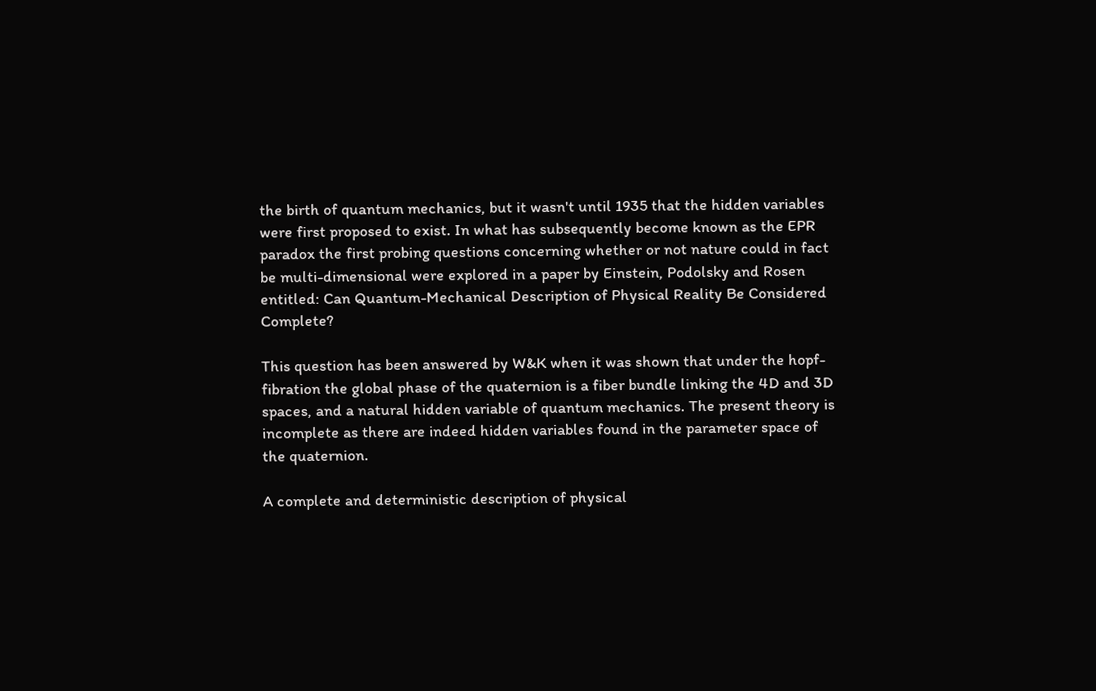the birth of quantum mechanics, but it wasn't until 1935 that the hidden variables were first proposed to exist. In what has subsequently become known as the EPR paradox the first probing questions concerning whether or not nature could in fact be multi-dimensional were explored in a paper by Einstein, Podolsky and Rosen entitled: Can Quantum-Mechanical Description of Physical Reality Be Considered Complete?

This question has been answered by W&K when it was shown that under the hopf-fibration the global phase of the quaternion is a fiber bundle linking the 4D and 3D spaces, and a natural hidden variable of quantum mechanics. The present theory is incomplete as there are indeed hidden variables found in the parameter space of the quaternion.

A complete and deterministic description of physical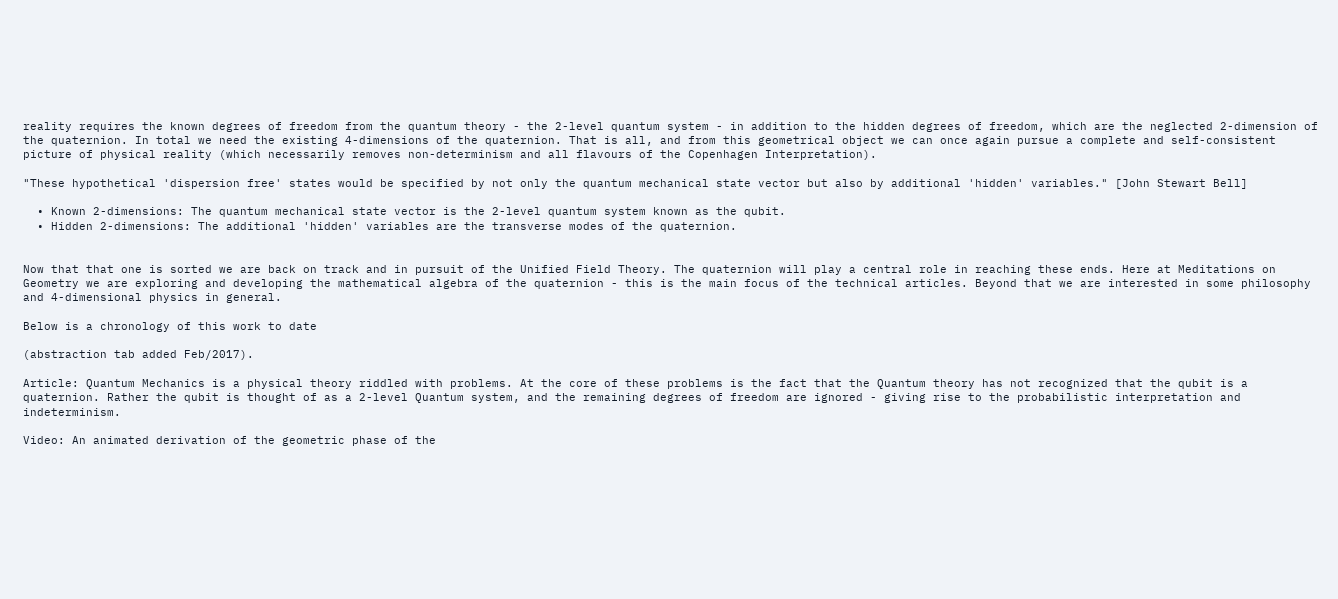reality requires the known degrees of freedom from the quantum theory - the 2-level quantum system - in addition to the hidden degrees of freedom, which are the neglected 2-dimension of the quaternion. In total we need the existing 4-dimensions of the quaternion. That is all, and from this geometrical object we can once again pursue a complete and self-consistent picture of physical reality (which necessarily removes non-determinism and all flavours of the Copenhagen Interpretation).

"These hypothetical 'dispersion free' states would be specified by not only the quantum mechanical state vector but also by additional 'hidden' variables." [John Stewart Bell]

  • Known 2-dimensions: The quantum mechanical state vector is the 2-level quantum system known as the qubit.
  • Hidden 2-dimensions: The additional 'hidden' variables are the transverse modes of the quaternion.


Now that that one is sorted we are back on track and in pursuit of the Unified Field Theory. The quaternion will play a central role in reaching these ends. Here at Meditations on Geometry we are exploring and developing the mathematical algebra of the quaternion - this is the main focus of the technical articles. Beyond that we are interested in some philosophy and 4-dimensional physics in general.

Below is a chronology of this work to date

(abstraction tab added Feb/2017).

Article: Quantum Mechanics is a physical theory riddled with problems. At the core of these problems is the fact that the Quantum theory has not recognized that the qubit is a quaternion. Rather the qubit is thought of as a 2-level Quantum system, and the remaining degrees of freedom are ignored - giving rise to the probabilistic interpretation and indeterminism.

Video: An animated derivation of the geometric phase of the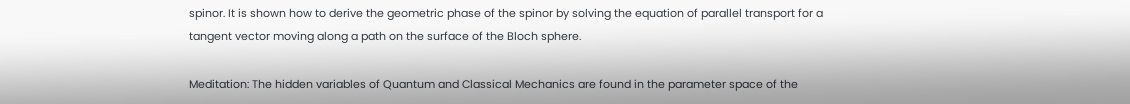spinor. It is shown how to derive the geometric phase of the spinor by solving the equation of parallel transport for a tangent vector moving along a path on the surface of the Bloch sphere.

Meditation: The hidden variables of Quantum and Classical Mechanics are found in the parameter space of the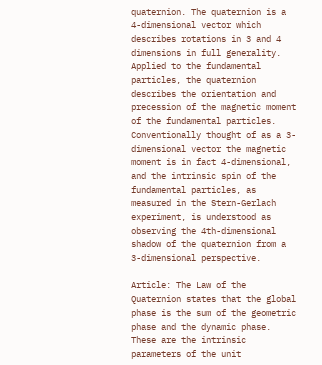quaternion. The quaternion is a 4-dimensional vector which describes rotations in 3 and 4 dimensions in full generality. Applied to the fundamental particles, the quaternion describes the orientation and precession of the magnetic moment of the fundamental particles. Conventionally thought of as a 3-dimensional vector the magnetic moment is in fact 4-dimensional, and the intrinsic spin of the fundamental particles, as measured in the Stern-Gerlach experiment, is understood as observing the 4th-dimensional shadow of the quaternion from a 3-dimensional perspective.

Article: The Law of the Quaternion states that the global phase is the sum of the geometric phase and the dynamic phase. These are the intrinsic parameters of the unit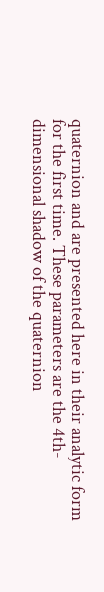quaternion and are presented here in their analytic form for the first time. These parameters are the 4th-dimensional shadow of the quaternion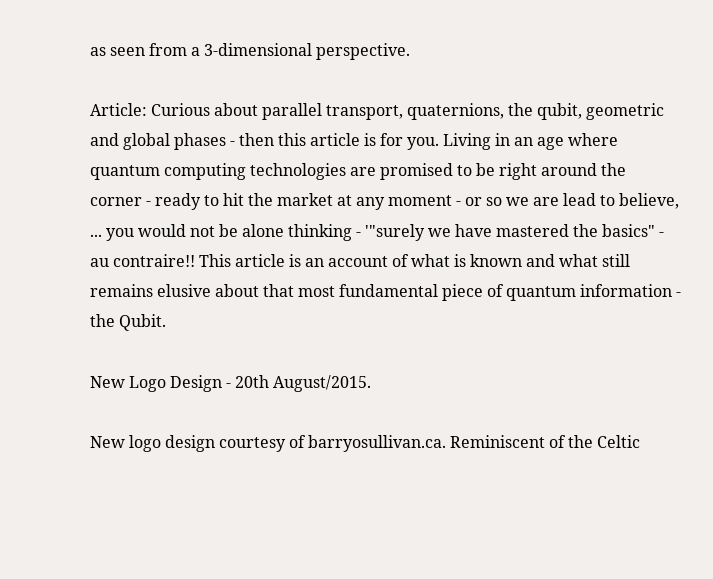as seen from a 3-dimensional perspective.

Article: Curious about parallel transport, quaternions, the qubit, geometric and global phases - then this article is for you. Living in an age where quantum computing technologies are promised to be right around the corner - ready to hit the market at any moment - or so we are lead to believe, ... you would not be alone thinking - '"surely we have mastered the basics" - au contraire!! This article is an account of what is known and what still remains elusive about that most fundamental piece of quantum information - the Qubit.

New Logo Design - 20th August/2015.

New logo design courtesy of barryosullivan.ca. Reminiscent of the Celtic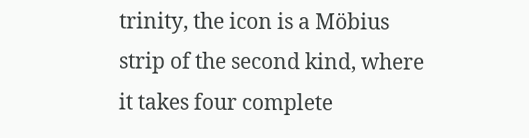trinity, the icon is a Möbius strip of the second kind, where it takes four complete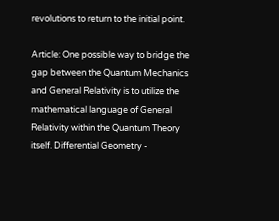revolutions to return to the initial point.

Article: One possible way to bridge the gap between the Quantum Mechanics and General Relativity is to utilize the mathematical language of General Relativity within the Quantum Theory itself. Differential Geometry -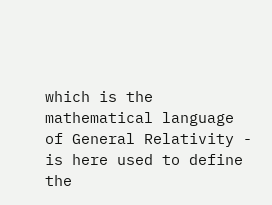which is the mathematical language of General Relativity - is here used to define the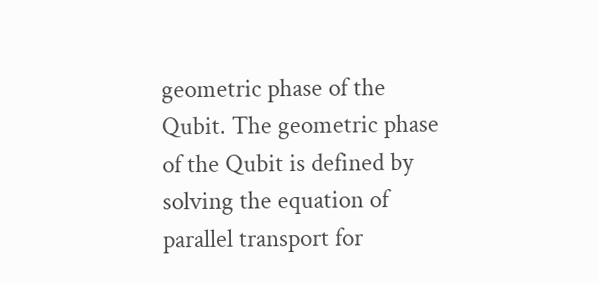geometric phase of the Qubit. The geometric phase of the Qubit is defined by solving the equation of parallel transport for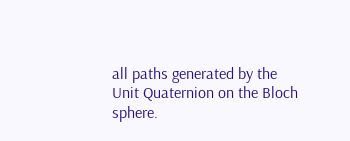all paths generated by the Unit Quaternion on the Bloch sphere.